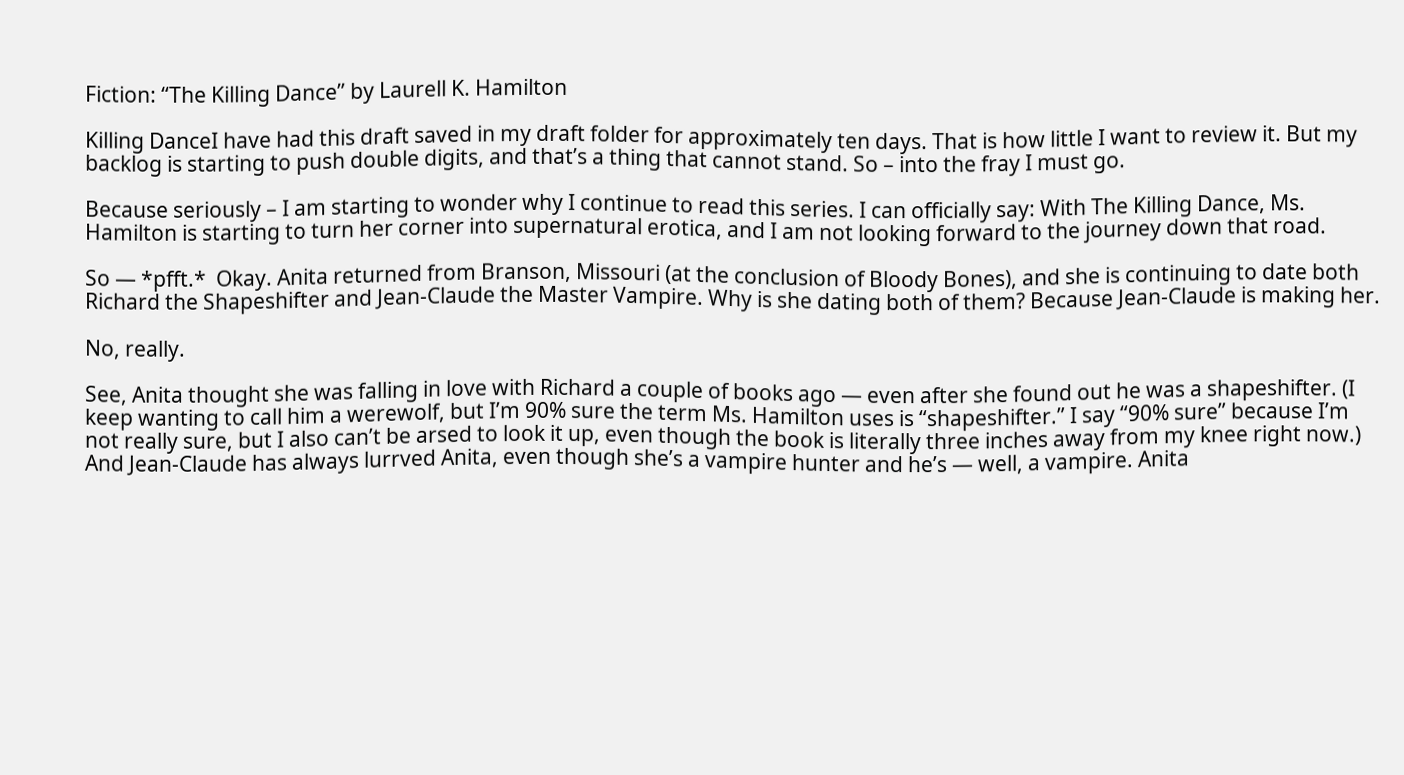Fiction: “The Killing Dance” by Laurell K. Hamilton

Killing DanceI have had this draft saved in my draft folder for approximately ten days. That is how little I want to review it. But my backlog is starting to push double digits, and that’s a thing that cannot stand. So – into the fray I must go.

Because seriously – I am starting to wonder why I continue to read this series. I can officially say: With The Killing Dance, Ms. Hamilton is starting to turn her corner into supernatural erotica, and I am not looking forward to the journey down that road.

So — *pfft.*  Okay. Anita returned from Branson, Missouri (at the conclusion of Bloody Bones), and she is continuing to date both Richard the Shapeshifter and Jean-Claude the Master Vampire. Why is she dating both of them? Because Jean-Claude is making her.

No, really.

See, Anita thought she was falling in love with Richard a couple of books ago — even after she found out he was a shapeshifter. (I keep wanting to call him a werewolf, but I’m 90% sure the term Ms. Hamilton uses is “shapeshifter.” I say “90% sure” because I’m not really sure, but I also can’t be arsed to look it up, even though the book is literally three inches away from my knee right now.) And Jean-Claude has always lurrved Anita, even though she’s a vampire hunter and he’s — well, a vampire. Anita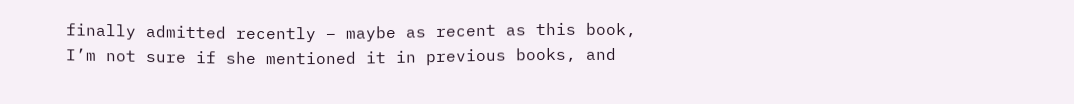finally admitted recently – maybe as recent as this book, I’m not sure if she mentioned it in previous books, and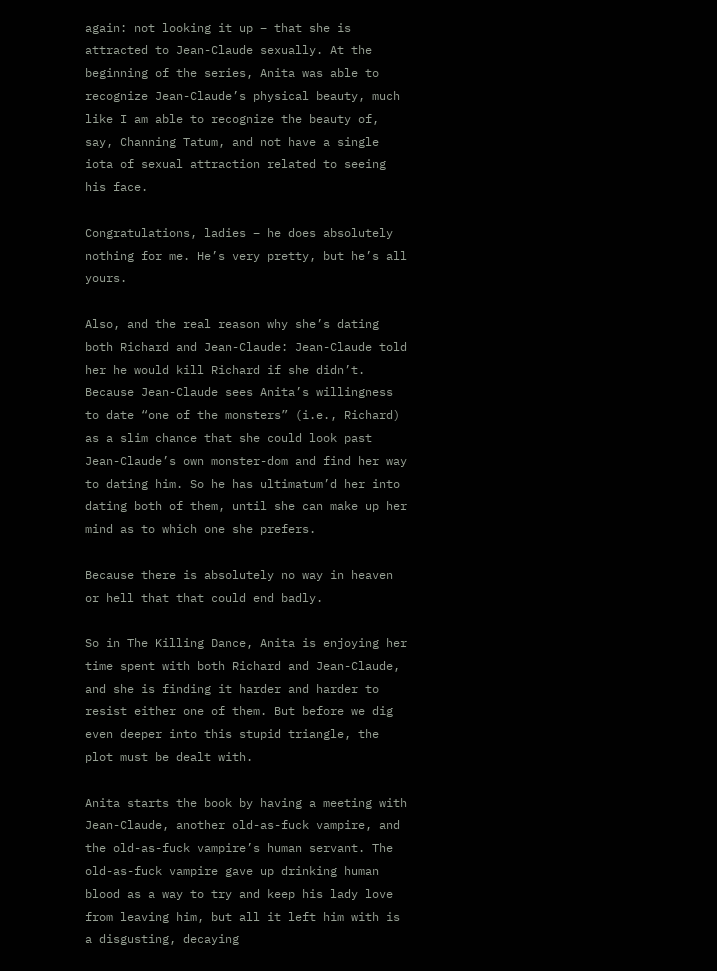again: not looking it up – that she is attracted to Jean-Claude sexually. At the beginning of the series, Anita was able to recognize Jean-Claude’s physical beauty, much like I am able to recognize the beauty of, say, Channing Tatum, and not have a single iota of sexual attraction related to seeing his face.

Congratulations, ladies – he does absolutely nothing for me. He’s very pretty, but he’s all yours.

Also, and the real reason why she’s dating both Richard and Jean-Claude: Jean-Claude told her he would kill Richard if she didn’t. Because Jean-Claude sees Anita’s willingness to date “one of the monsters” (i.e., Richard) as a slim chance that she could look past Jean-Claude’s own monster-dom and find her way to dating him. So he has ultimatum’d her into dating both of them, until she can make up her mind as to which one she prefers.

Because there is absolutely no way in heaven or hell that that could end badly.

So in The Killing Dance, Anita is enjoying her time spent with both Richard and Jean-Claude, and she is finding it harder and harder to resist either one of them. But before we dig even deeper into this stupid triangle, the plot must be dealt with.

Anita starts the book by having a meeting with Jean-Claude, another old-as-fuck vampire, and the old-as-fuck vampire’s human servant. The old-as-fuck vampire gave up drinking human blood as a way to try and keep his lady love from leaving him, but all it left him with is a disgusting, decaying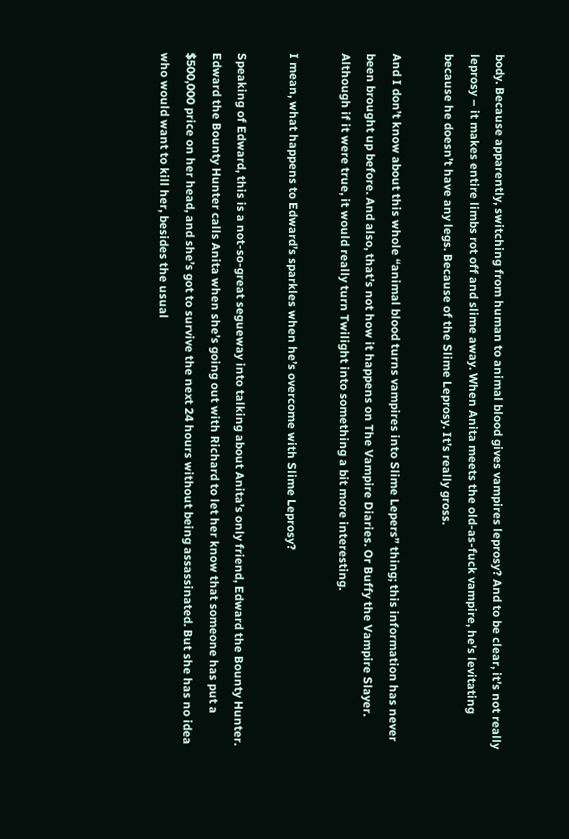body. Because apparently, switching from human to animal blood gives vampires leprosy? And to be clear, it’s not really leprosy – it makes entire limbs rot off and slime away. When Anita meets the old-as-fuck vampire, he’s levitating because he doesn’t have any legs. Because of the Slime Leprosy. It’s really gross.

And I don’t know about this whole “animal blood turns vampires into Slime Lepers” thing; this information has never been brought up before. And also, that’s not how it happens on The Vampire Diaries. Or Buffy the Vampire Slayer. Although if it were true, it would really turn Twilight into something a bit more interesting.

I mean, what happens to Edward’s sparkles when he’s overcome with Slime Leprosy?

Speaking of Edward, this is a not-so-great segueway into talking about Anita’s only friend, Edward the Bounty Hunter. Edward the Bounty Hunter calls Anita when she’s going out with Richard to let her know that someone has put a $500,000 price on her head, and she’s got to survive the next 24 hours without being assassinated. But she has no idea who would want to kill her, besides the usual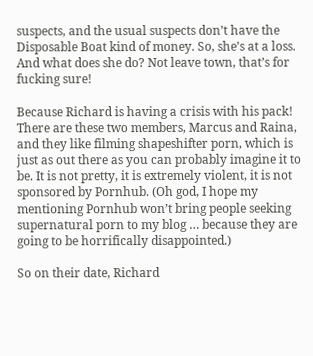suspects, and the usual suspects don’t have the Disposable Boat kind of money. So, she’s at a loss. And what does she do? Not leave town, that’s for fucking sure!

Because Richard is having a crisis with his pack! There are these two members, Marcus and Raina, and they like filming shapeshifter porn, which is just as out there as you can probably imagine it to be. It is not pretty, it is extremely violent, it is not sponsored by Pornhub. (Oh god, I hope my mentioning Pornhub won’t bring people seeking supernatural porn to my blog … because they are going to be horrifically disappointed.)

So on their date, Richard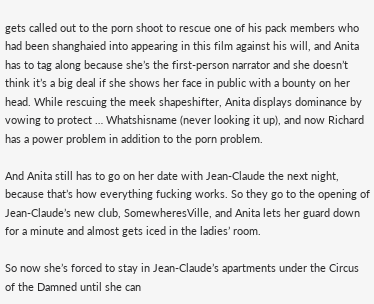gets called out to the porn shoot to rescue one of his pack members who had been shanghaied into appearing in this film against his will, and Anita has to tag along because she’s the first-person narrator and she doesn’t think it’s a big deal if she shows her face in public with a bounty on her head. While rescuing the meek shapeshifter, Anita displays dominance by vowing to protect … Whatshisname (never looking it up), and now Richard has a power problem in addition to the porn problem.

And Anita still has to go on her date with Jean-Claude the next night, because that’s how everything fucking works. So they go to the opening of Jean-Claude’s new club, SomewheresVille, and Anita lets her guard down for a minute and almost gets iced in the ladies’ room.

So now she’s forced to stay in Jean-Claude’s apartments under the Circus of the Damned until she can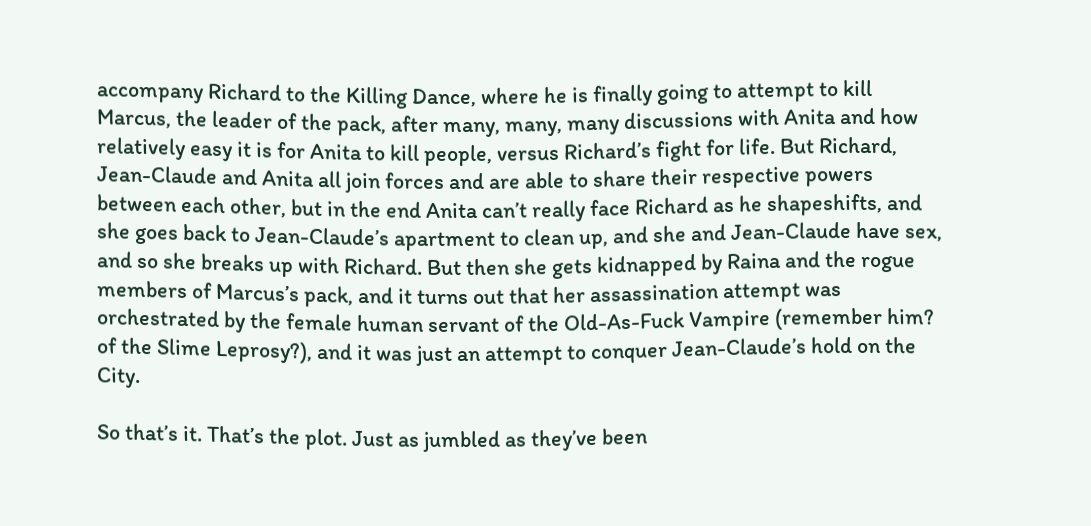accompany Richard to the Killing Dance, where he is finally going to attempt to kill Marcus, the leader of the pack, after many, many, many discussions with Anita and how relatively easy it is for Anita to kill people, versus Richard’s fight for life. But Richard, Jean-Claude and Anita all join forces and are able to share their respective powers between each other, but in the end Anita can’t really face Richard as he shapeshifts, and she goes back to Jean-Claude’s apartment to clean up, and she and Jean-Claude have sex, and so she breaks up with Richard. But then she gets kidnapped by Raina and the rogue members of Marcus’s pack, and it turns out that her assassination attempt was orchestrated by the female human servant of the Old-As-Fuck Vampire (remember him? of the Slime Leprosy?), and it was just an attempt to conquer Jean-Claude’s hold on the City.

So that’s it. That’s the plot. Just as jumbled as they’ve been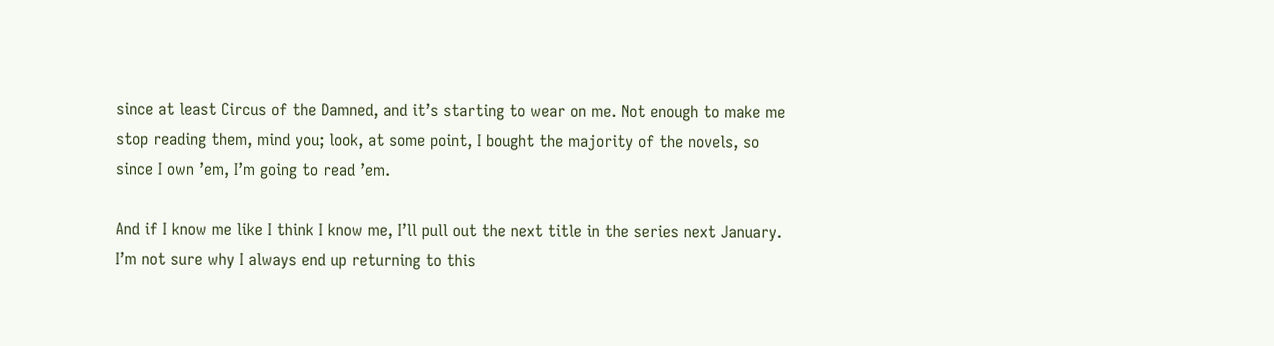since at least Circus of the Damned, and it’s starting to wear on me. Not enough to make me stop reading them, mind you; look, at some point, I bought the majority of the novels, so since I own ’em, I’m going to read ’em.

And if I know me like I think I know me, I’ll pull out the next title in the series next January. I’m not sure why I always end up returning to this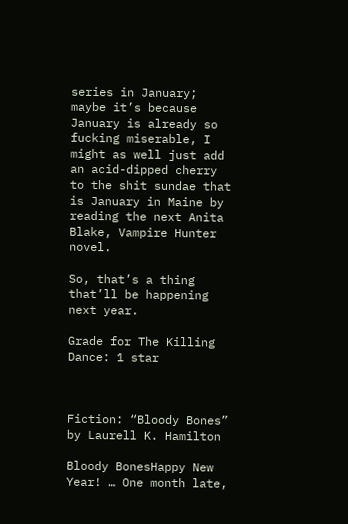series in January; maybe it’s because January is already so fucking miserable, I might as well just add an acid-dipped cherry to the shit sundae that is January in Maine by reading the next Anita Blake, Vampire Hunter novel.

So, that’s a thing that’ll be happening next year.

Grade for The Killing Dance: 1 star



Fiction: “Bloody Bones” by Laurell K. Hamilton

Bloody BonesHappy New Year! … One month late,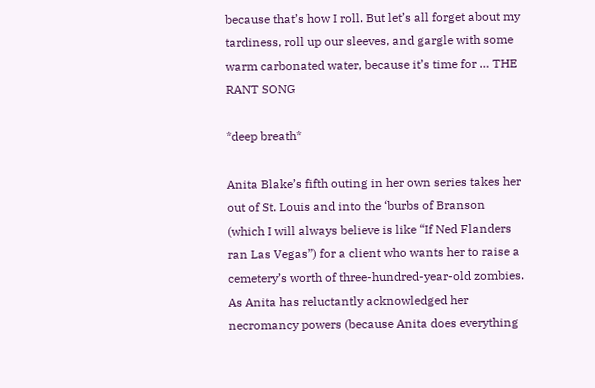because that’s how I roll. But let’s all forget about my tardiness, roll up our sleeves, and gargle with some warm carbonated water, because it’s time for … THE RANT SONG

*deep breath*

Anita Blake’s fifth outing in her own series takes her out of St. Louis and into the ‘burbs of Branson (which I will always believe is like “If Ned Flanders ran Las Vegas”) for a client who wants her to raise a cemetery’s worth of three-hundred-year-old zombies. As Anita has reluctantly acknowledged her necromancy powers (because Anita does everything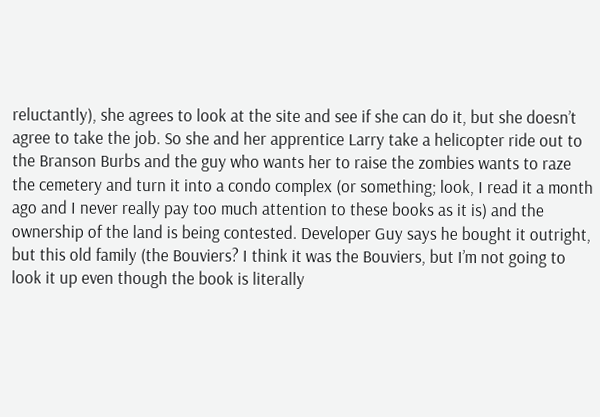reluctantly), she agrees to look at the site and see if she can do it, but she doesn’t agree to take the job. So she and her apprentice Larry take a helicopter ride out to the Branson Burbs and the guy who wants her to raise the zombies wants to raze the cemetery and turn it into a condo complex (or something; look, I read it a month ago and I never really pay too much attention to these books as it is) and the ownership of the land is being contested. Developer Guy says he bought it outright, but this old family (the Bouviers? I think it was the Bouviers, but I’m not going to look it up even though the book is literally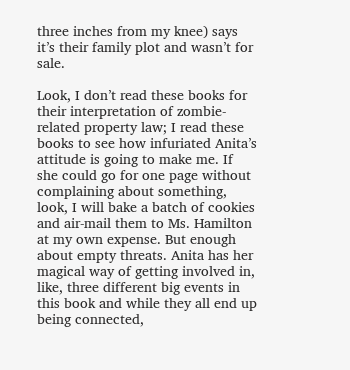three inches from my knee) says it’s their family plot and wasn’t for sale.

Look, I don’t read these books for their interpretation of zombie-related property law; I read these books to see how infuriated Anita’s attitude is going to make me. If she could go for one page without complaining about something, look, I will bake a batch of cookies and air-mail them to Ms. Hamilton at my own expense. But enough about empty threats. Anita has her magical way of getting involved in, like, three different big events in this book and while they all end up being connected,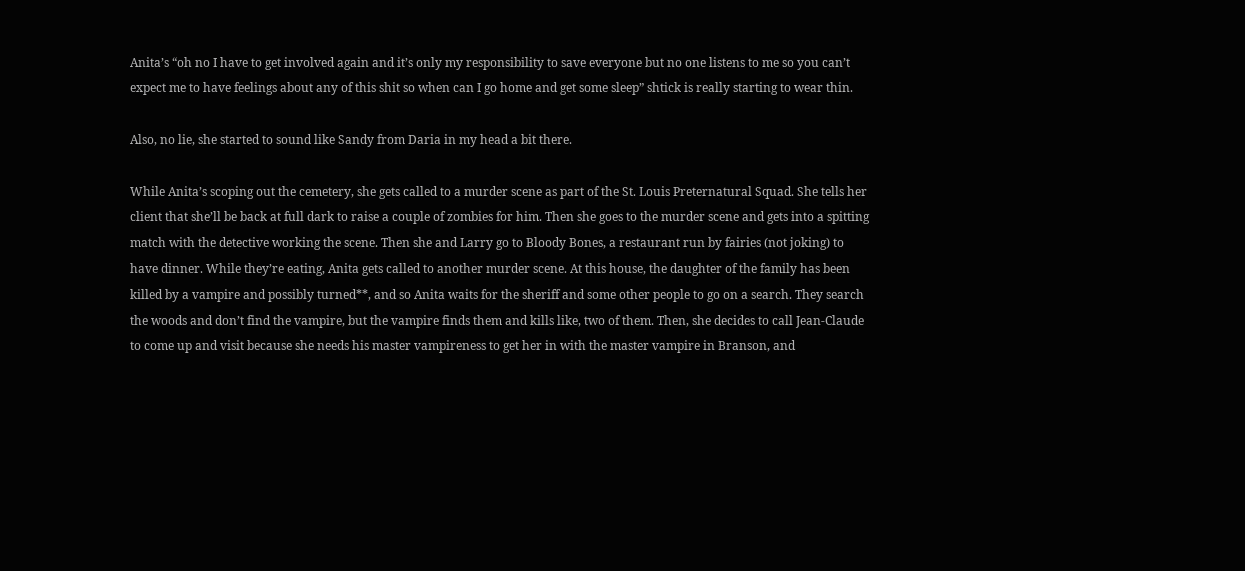Anita’s “oh no I have to get involved again and it’s only my responsibility to save everyone but no one listens to me so you can’t expect me to have feelings about any of this shit so when can I go home and get some sleep” shtick is really starting to wear thin.

Also, no lie, she started to sound like Sandy from Daria in my head a bit there.

While Anita’s scoping out the cemetery, she gets called to a murder scene as part of the St. Louis Preternatural Squad. She tells her client that she’ll be back at full dark to raise a couple of zombies for him. Then she goes to the murder scene and gets into a spitting match with the detective working the scene. Then she and Larry go to Bloody Bones, a restaurant run by fairies (not joking) to have dinner. While they’re eating, Anita gets called to another murder scene. At this house, the daughter of the family has been killed by a vampire and possibly turned**, and so Anita waits for the sheriff and some other people to go on a search. They search the woods and don’t find the vampire, but the vampire finds them and kills like, two of them. Then, she decides to call Jean-Claude to come up and visit because she needs his master vampireness to get her in with the master vampire in Branson, and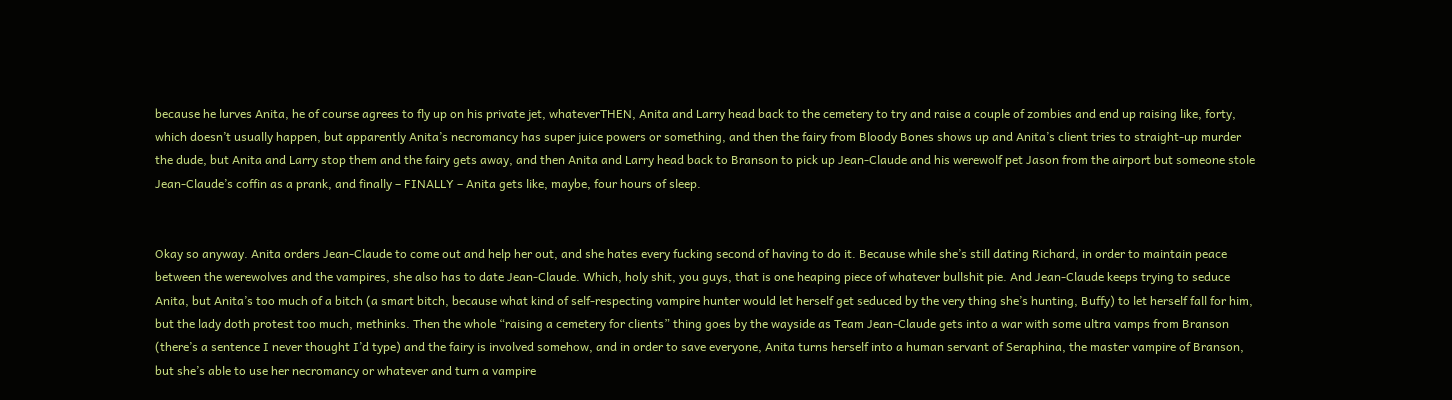because he lurves Anita, he of course agrees to fly up on his private jet, whateverTHEN, Anita and Larry head back to the cemetery to try and raise a couple of zombies and end up raising like, forty, which doesn’t usually happen, but apparently Anita’s necromancy has super juice powers or something, and then the fairy from Bloody Bones shows up and Anita’s client tries to straight-up murder the dude, but Anita and Larry stop them and the fairy gets away, and then Anita and Larry head back to Branson to pick up Jean-Claude and his werewolf pet Jason from the airport but someone stole Jean-Claude’s coffin as a prank, and finally – FINALLY – Anita gets like, maybe, four hours of sleep.


Okay so anyway. Anita orders Jean-Claude to come out and help her out, and she hates every fucking second of having to do it. Because while she’s still dating Richard, in order to maintain peace between the werewolves and the vampires, she also has to date Jean-Claude. Which, holy shit, you guys, that is one heaping piece of whatever bullshit pie. And Jean-Claude keeps trying to seduce Anita, but Anita’s too much of a bitch (a smart bitch, because what kind of self-respecting vampire hunter would let herself get seduced by the very thing she’s hunting, Buffy) to let herself fall for him, but the lady doth protest too much, methinks. Then the whole “raising a cemetery for clients” thing goes by the wayside as Team Jean-Claude gets into a war with some ultra vamps from Branson (there’s a sentence I never thought I’d type) and the fairy is involved somehow, and in order to save everyone, Anita turns herself into a human servant of Seraphina, the master vampire of Branson, but she’s able to use her necromancy or whatever and turn a vampire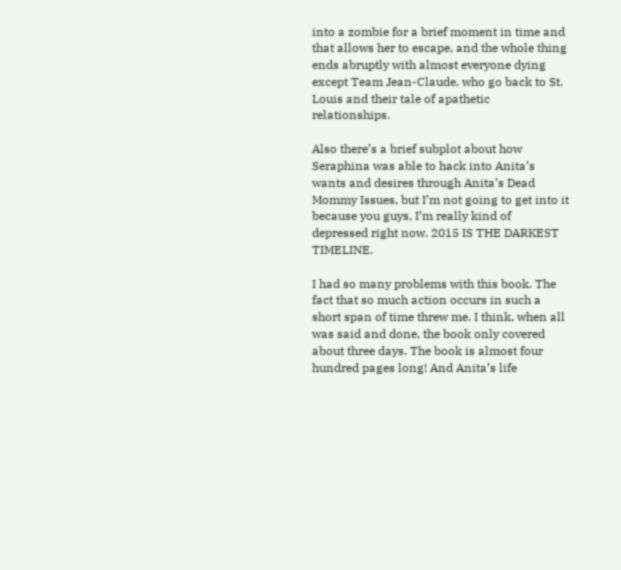into a zombie for a brief moment in time and that allows her to escape, and the whole thing ends abruptly with almost everyone dying except Team Jean-Claude, who go back to St. Louis and their tale of apathetic relationships.

Also there’s a brief subplot about how Seraphina was able to hack into Anita’s wants and desires through Anita’s Dead Mommy Issues, but I’m not going to get into it because you guys, I’m really kind of depressed right now. 2015 IS THE DARKEST TIMELINE.

I had so many problems with this book. The fact that so much action occurs in such a short span of time threw me. I think, when all was said and done, the book only covered about three days. The book is almost four hundred pages long! And Anita’s life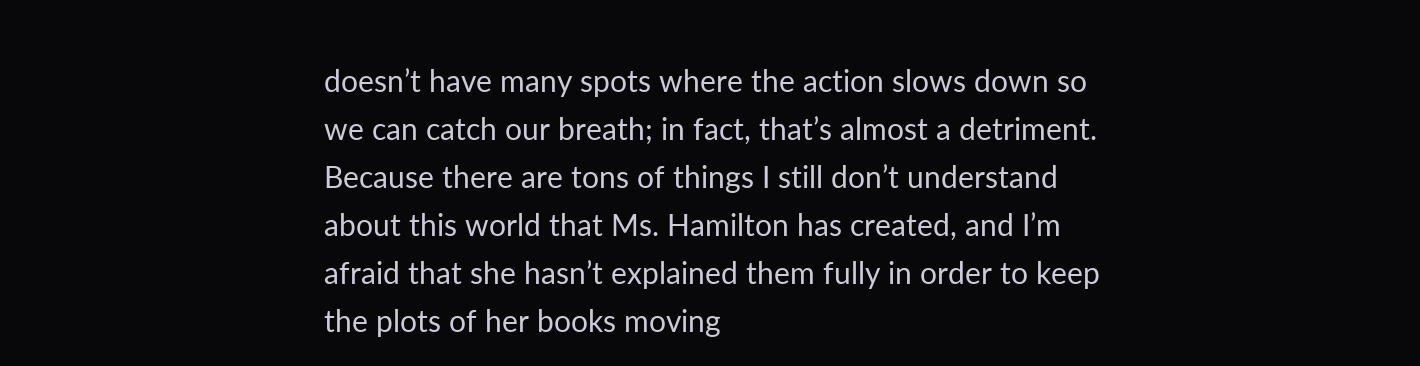doesn’t have many spots where the action slows down so we can catch our breath; in fact, that’s almost a detriment. Because there are tons of things I still don’t understand about this world that Ms. Hamilton has created, and I’m afraid that she hasn’t explained them fully in order to keep the plots of her books moving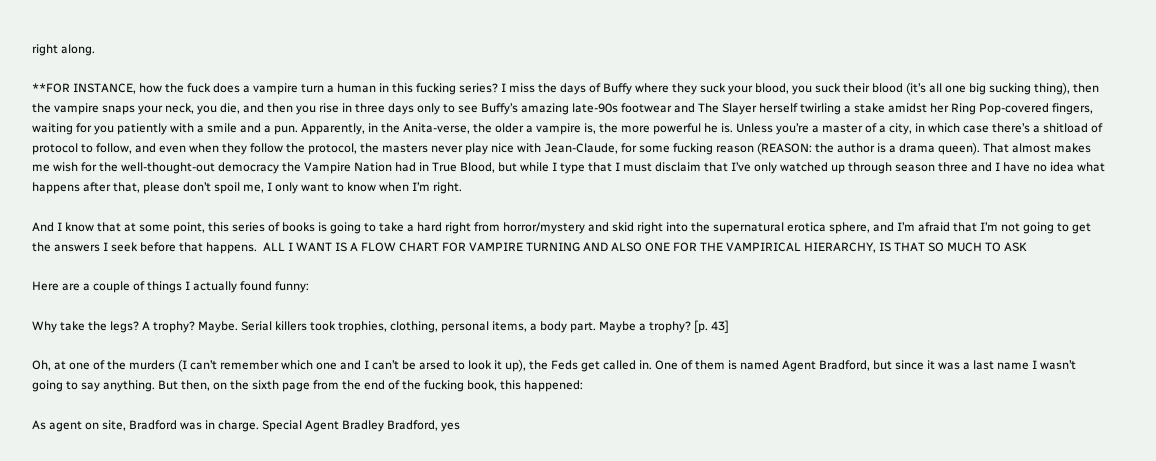right along.

**FOR INSTANCE, how the fuck does a vampire turn a human in this fucking series? I miss the days of Buffy where they suck your blood, you suck their blood (it’s all one big sucking thing), then the vampire snaps your neck, you die, and then you rise in three days only to see Buffy’s amazing late-90s footwear and The Slayer herself twirling a stake amidst her Ring Pop-covered fingers, waiting for you patiently with a smile and a pun. Apparently, in the Anita-verse, the older a vampire is, the more powerful he is. Unless you’re a master of a city, in which case there’s a shitload of protocol to follow, and even when they follow the protocol, the masters never play nice with Jean-Claude, for some fucking reason (REASON: the author is a drama queen). That almost makes me wish for the well-thought-out democracy the Vampire Nation had in True Blood, but while I type that I must disclaim that I’ve only watched up through season three and I have no idea what happens after that, please don’t spoil me, I only want to know when I’m right.

And I know that at some point, this series of books is going to take a hard right from horror/mystery and skid right into the supernatural erotica sphere, and I’m afraid that I’m not going to get the answers I seek before that happens.  ALL I WANT IS A FLOW CHART FOR VAMPIRE TURNING AND ALSO ONE FOR THE VAMPIRICAL HIERARCHY, IS THAT SO MUCH TO ASK

Here are a couple of things I actually found funny:

Why take the legs? A trophy? Maybe. Serial killers took trophies, clothing, personal items, a body part. Maybe a trophy? [p. 43]

Oh, at one of the murders (I can’t remember which one and I can’t be arsed to look it up), the Feds get called in. One of them is named Agent Bradford, but since it was a last name I wasn’t going to say anything. But then, on the sixth page from the end of the fucking book, this happened:

As agent on site, Bradford was in charge. Special Agent Bradley Bradford, yes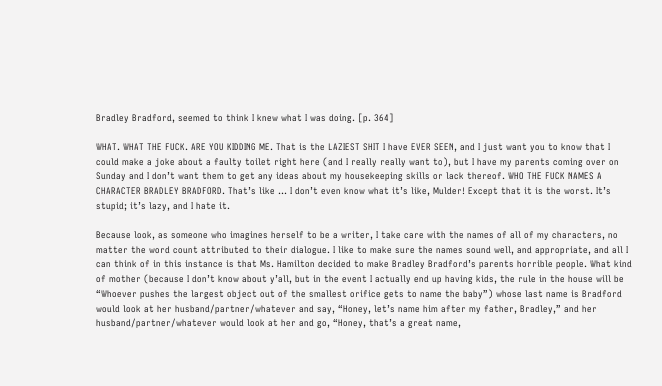Bradley Bradford, seemed to think I knew what I was doing. [p. 364]

WHAT. WHAT THE FUCK. ARE YOU KIDDING ME. That is the LAZIEST SHIT I have EVER SEEN, and I just want you to know that I could make a joke about a faulty toilet right here (and I really really want to), but I have my parents coming over on Sunday and I don’t want them to get any ideas about my housekeeping skills or lack thereof. WHO THE FUCK NAMES A CHARACTER BRADLEY BRADFORD. That’s like … I don’t even know what it’s like, Mulder! Except that it is the worst. It’s stupid; it’s lazy, and I hate it.

Because look, as someone who imagines herself to be a writer, I take care with the names of all of my characters, no matter the word count attributed to their dialogue. I like to make sure the names sound well, and appropriate, and all I can think of in this instance is that Ms. Hamilton decided to make Bradley Bradford’s parents horrible people. What kind of mother (because I don’t know about y’all, but in the event I actually end up having kids, the rule in the house will be “Whoever pushes the largest object out of the smallest orifice gets to name the baby”) whose last name is Bradford would look at her husband/partner/whatever and say, “Honey, let’s name him after my father, Bradley,” and her husband/partner/whatever would look at her and go, “Honey, that’s a great name,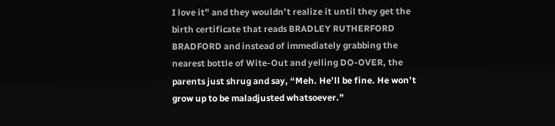I love it” and they wouldn’t realize it until they get the birth certificate that reads BRADLEY RUTHERFORD BRADFORD and instead of immediately grabbing the nearest bottle of Wite-Out and yelling DO-OVER, the parents just shrug and say, “Meh. He’ll be fine. He won’t grow up to be maladjusted whatsoever.”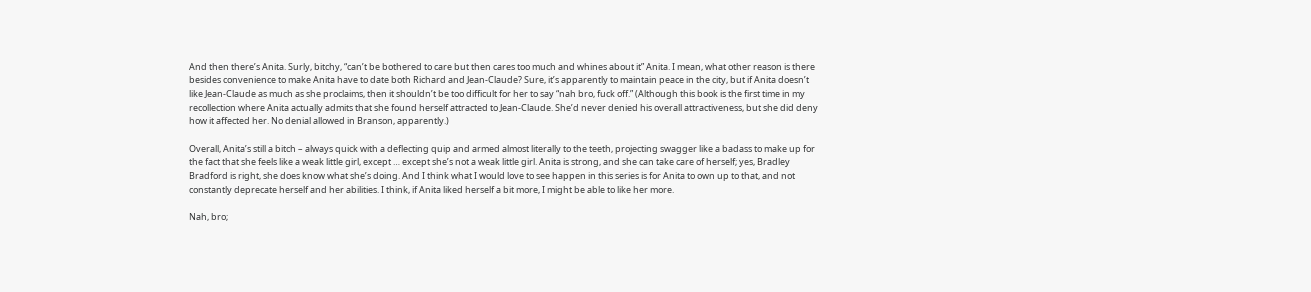And then there’s Anita. Surly, bitchy, “can’t be bothered to care but then cares too much and whines about it” Anita. I mean, what other reason is there besides convenience to make Anita have to date both Richard and Jean-Claude? Sure, it’s apparently to maintain peace in the city, but if Anita doesn’t like Jean-Claude as much as she proclaims, then it shouldn’t be too difficult for her to say “nah bro, fuck off.” (Although this book is the first time in my recollection where Anita actually admits that she found herself attracted to Jean-Claude. She’d never denied his overall attractiveness, but she did deny how it affected her. No denial allowed in Branson, apparently.)

Overall, Anita’s still a bitch – always quick with a deflecting quip and armed almost literally to the teeth, projecting swagger like a badass to make up for the fact that she feels like a weak little girl, except … except she’s not a weak little girl. Anita is strong, and she can take care of herself; yes, Bradley Bradford is right, she does know what she’s doing. And I think what I would love to see happen in this series is for Anita to own up to that, and not constantly deprecate herself and her abilities. I think, if Anita liked herself a bit more, I might be able to like her more.

Nah, bro;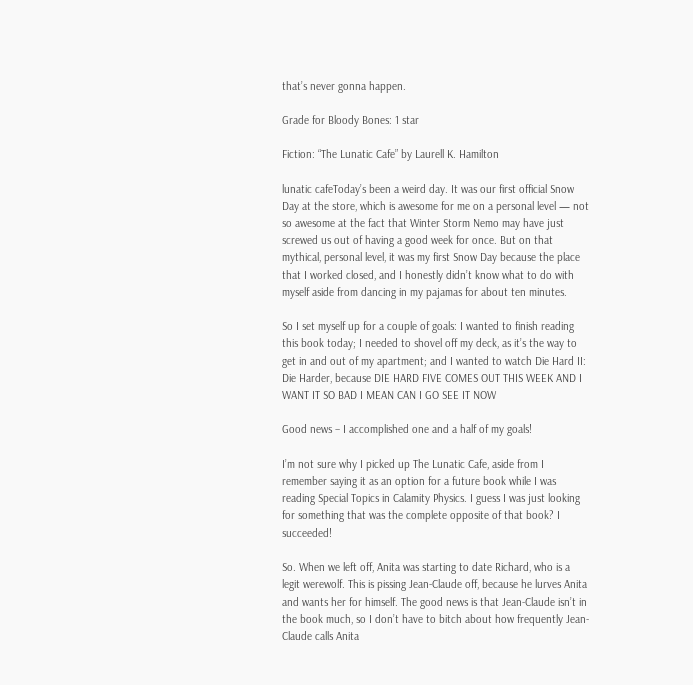that’s never gonna happen.

Grade for Bloody Bones: 1 star

Fiction: “The Lunatic Cafe” by Laurell K. Hamilton

lunatic cafeToday’s been a weird day. It was our first official Snow Day at the store, which is awesome for me on a personal level — not so awesome at the fact that Winter Storm Nemo may have just screwed us out of having a good week for once. But on that mythical, personal level, it was my first Snow Day because the place that I worked closed, and I honestly didn’t know what to do with myself aside from dancing in my pajamas for about ten minutes.

So I set myself up for a couple of goals: I wanted to finish reading this book today; I needed to shovel off my deck, as it’s the way to get in and out of my apartment; and I wanted to watch Die Hard II: Die Harder, because DIE HARD FIVE COMES OUT THIS WEEK AND I WANT IT SO BAD I MEAN CAN I GO SEE IT NOW

Good news – I accomplished one and a half of my goals!

I’m not sure why I picked up The Lunatic Cafe, aside from I remember saying it as an option for a future book while I was reading Special Topics in Calamity Physics. I guess I was just looking for something that was the complete opposite of that book? I succeeded!

So. When we left off, Anita was starting to date Richard, who is a legit werewolf. This is pissing Jean-Claude off, because he lurves Anita and wants her for himself. The good news is that Jean-Claude isn’t in the book much, so I don’t have to bitch about how frequently Jean-Claude calls Anita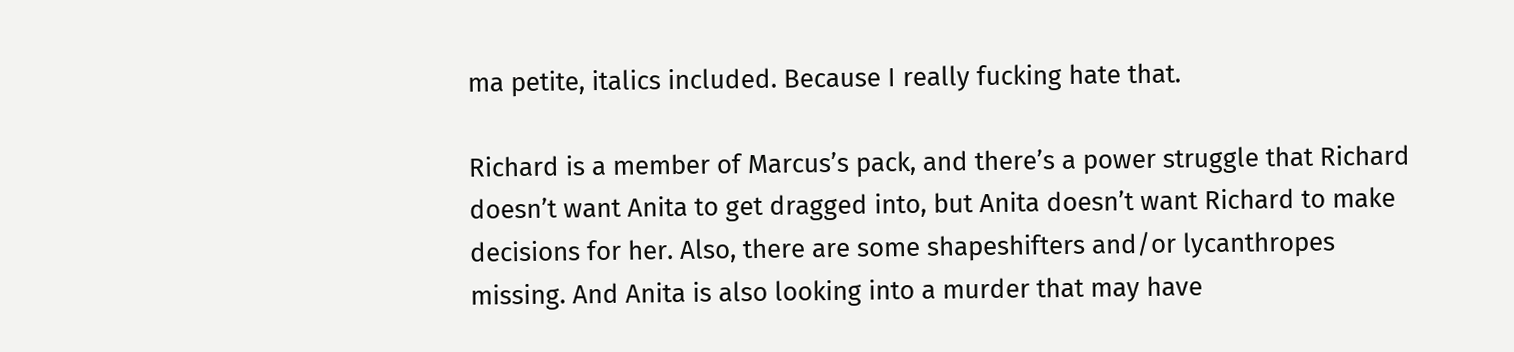ma petite, italics included. Because I really fucking hate that.

Richard is a member of Marcus’s pack, and there’s a power struggle that Richard doesn’t want Anita to get dragged into, but Anita doesn’t want Richard to make decisions for her. Also, there are some shapeshifters and/or lycanthropes missing. And Anita is also looking into a murder that may have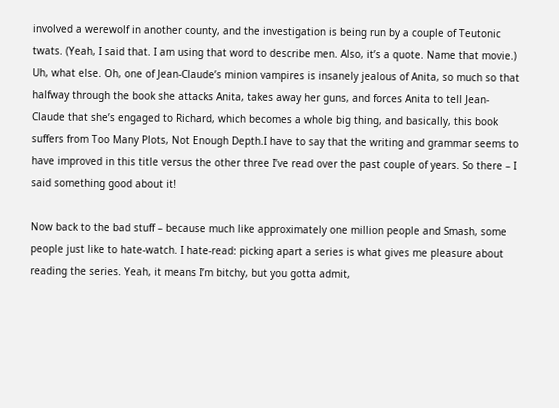involved a werewolf in another county, and the investigation is being run by a couple of Teutonic twats. (Yeah, I said that. I am using that word to describe men. Also, it’s a quote. Name that movie.) Uh, what else. Oh, one of Jean-Claude’s minion vampires is insanely jealous of Anita, so much so that halfway through the book she attacks Anita, takes away her guns, and forces Anita to tell Jean-Claude that she’s engaged to Richard, which becomes a whole big thing, and basically, this book suffers from Too Many Plots, Not Enough Depth.I have to say that the writing and grammar seems to have improved in this title versus the other three I’ve read over the past couple of years. So there – I said something good about it!

Now back to the bad stuff – because much like approximately one million people and Smash, some people just like to hate-watch. I hate-read: picking apart a series is what gives me pleasure about reading the series. Yeah, it means I’m bitchy, but you gotta admit,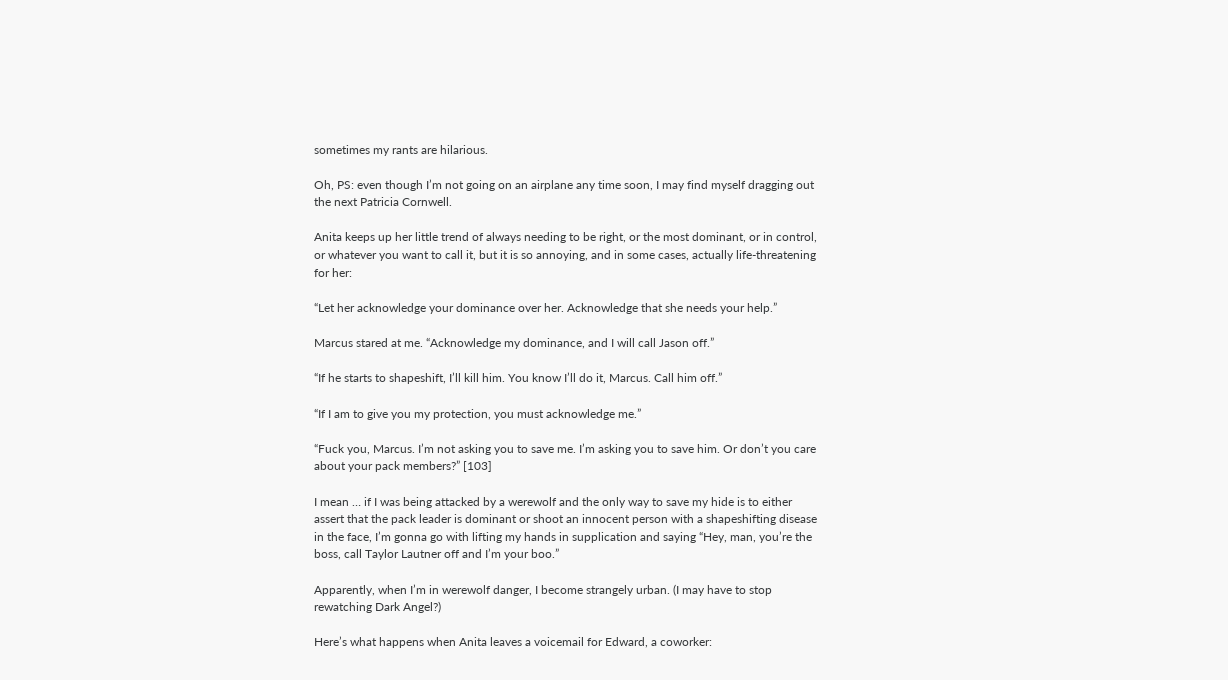sometimes my rants are hilarious.

Oh, PS: even though I’m not going on an airplane any time soon, I may find myself dragging out the next Patricia Cornwell.

Anita keeps up her little trend of always needing to be right, or the most dominant, or in control, or whatever you want to call it, but it is so annoying, and in some cases, actually life-threatening for her:

“Let her acknowledge your dominance over her. Acknowledge that she needs your help.”

Marcus stared at me. “Acknowledge my dominance, and I will call Jason off.”

“If he starts to shapeshift, I’ll kill him. You know I’ll do it, Marcus. Call him off.”

“If I am to give you my protection, you must acknowledge me.”

“Fuck you, Marcus. I’m not asking you to save me. I’m asking you to save him. Or don’t you care about your pack members?” [103]

I mean … if I was being attacked by a werewolf and the only way to save my hide is to either assert that the pack leader is dominant or shoot an innocent person with a shapeshifting disease in the face, I’m gonna go with lifting my hands in supplication and saying “Hey, man, you’re the boss, call Taylor Lautner off and I’m your boo.”

Apparently, when I’m in werewolf danger, I become strangely urban. (I may have to stop rewatching Dark Angel?)

Here’s what happens when Anita leaves a voicemail for Edward, a coworker: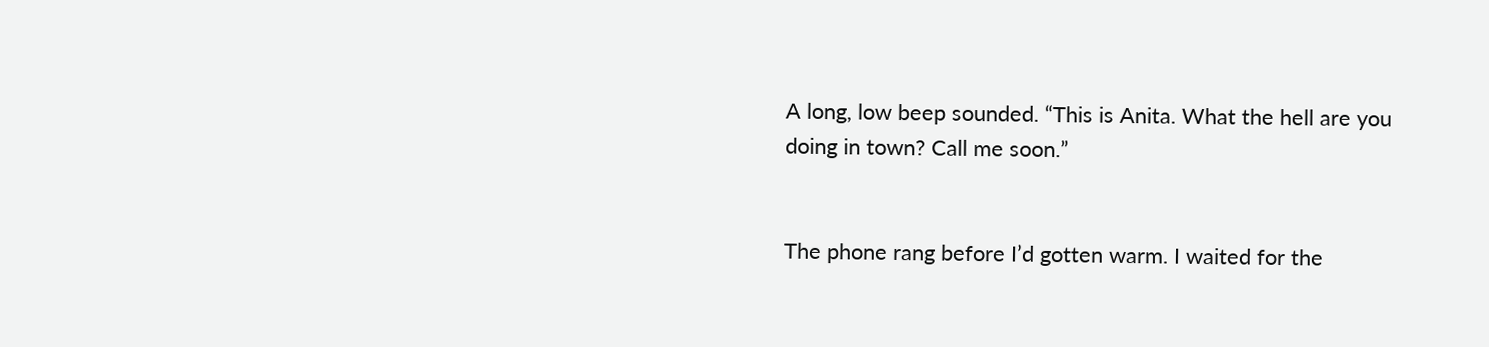A long, low beep sounded. “This is Anita. What the hell are you doing in town? Call me soon.”


The phone rang before I’d gotten warm. I waited for the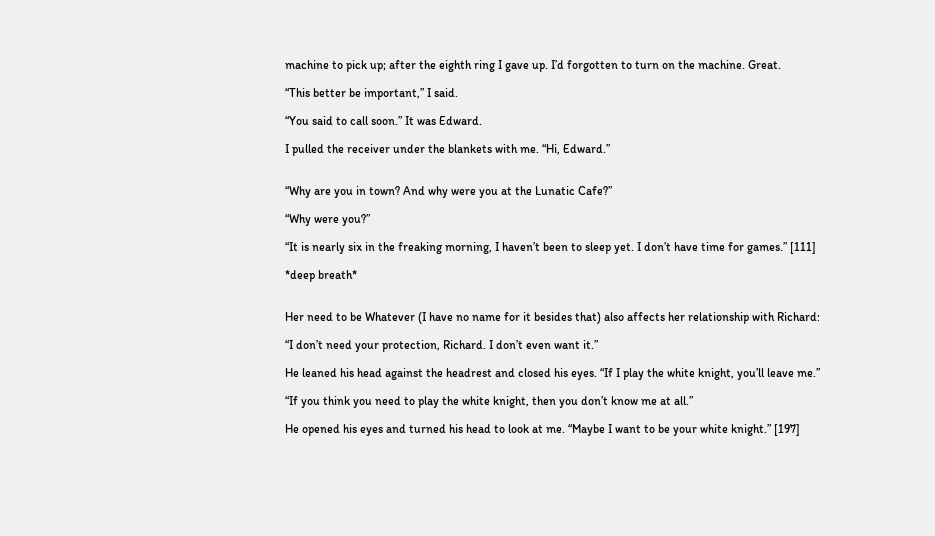machine to pick up; after the eighth ring I gave up. I’d forgotten to turn on the machine. Great.

“This better be important,” I said.

“You said to call soon.” It was Edward.

I pulled the receiver under the blankets with me. “Hi, Edward.”


“Why are you in town? And why were you at the Lunatic Cafe?”

“Why were you?”

“It is nearly six in the freaking morning, I haven’t been to sleep yet. I don’t have time for games.” [111]

*deep breath*


Her need to be Whatever (I have no name for it besides that) also affects her relationship with Richard:

“I don’t need your protection, Richard. I don’t even want it.”

He leaned his head against the headrest and closed his eyes. “If I play the white knight, you’ll leave me.”

“If you think you need to play the white knight, then you don’t know me at all.”

He opened his eyes and turned his head to look at me. “Maybe I want to be your white knight.” [197]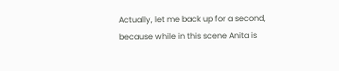Actually, let me back up for a second, because while in this scene Anita is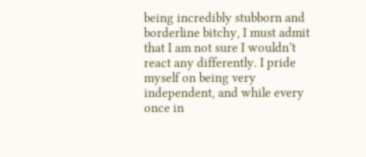being incredibly stubborn and borderline bitchy, I must admit that I am not sure I wouldn’t react any differently. I pride myself on being very independent, and while every once in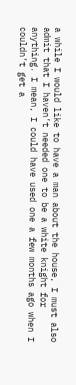a while I would like to have a man about the house, I must also admit that I haven’t needed one to be a white knight for anything. I mean, I could have used one a few months ago when I couldn’t get a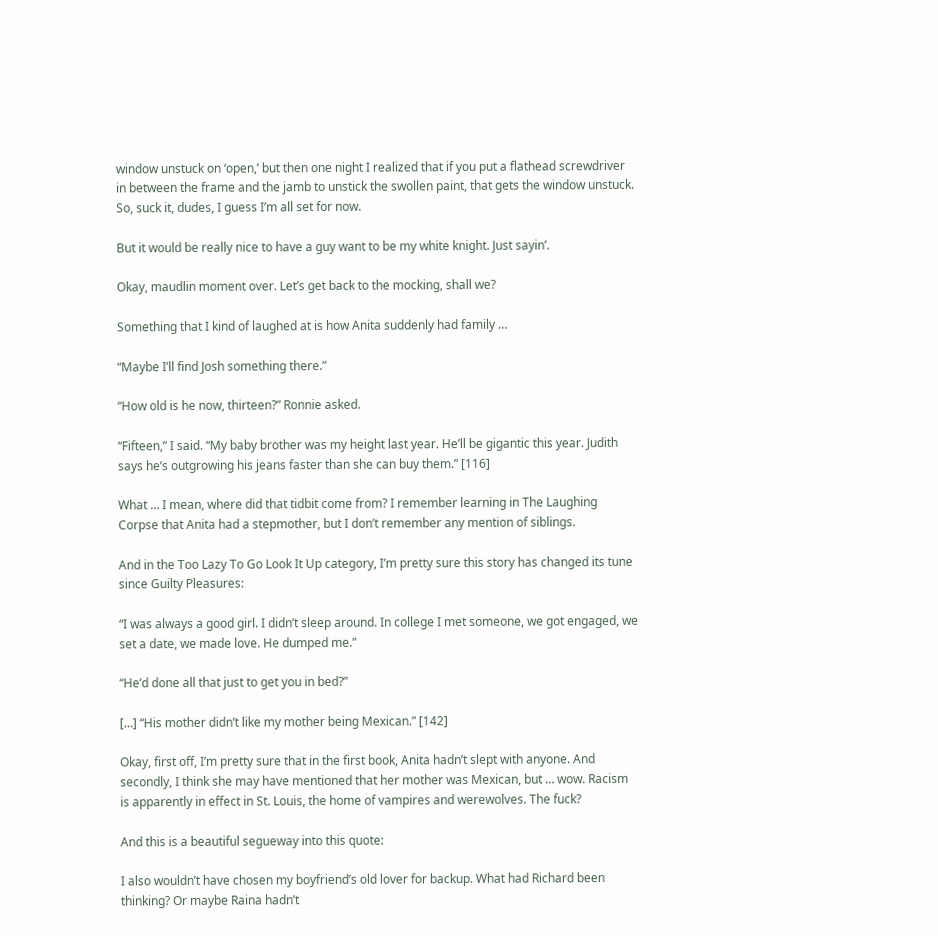window unstuck on ‘open,’ but then one night I realized that if you put a flathead screwdriver in between the frame and the jamb to unstick the swollen paint, that gets the window unstuck. So, suck it, dudes, I guess I’m all set for now.

But it would be really nice to have a guy want to be my white knight. Just sayin’.

Okay, maudlin moment over. Let’s get back to the mocking, shall we?

Something that I kind of laughed at is how Anita suddenly had family …

“Maybe I’ll find Josh something there.”

“How old is he now, thirteen?” Ronnie asked.

“Fifteen,” I said. “My baby brother was my height last year. He’ll be gigantic this year. Judith says he’s outgrowing his jeans faster than she can buy them.” [116]

What … I mean, where did that tidbit come from? I remember learning in The Laughing Corpse that Anita had a stepmother, but I don’t remember any mention of siblings.

And in the Too Lazy To Go Look It Up category, I’m pretty sure this story has changed its tune since Guilty Pleasures:

“I was always a good girl. I didn’t sleep around. In college I met someone, we got engaged, we set a date, we made love. He dumped me.”

“He’d done all that just to get you in bed?”

[…] “His mother didn’t like my mother being Mexican.” [142]

Okay, first off, I’m pretty sure that in the first book, Anita hadn’t slept with anyone. And secondly, I think she may have mentioned that her mother was Mexican, but … wow. Racism is apparently in effect in St. Louis, the home of vampires and werewolves. The fuck?

And this is a beautiful segueway into this quote:

I also wouldn’t have chosen my boyfriend’s old lover for backup. What had Richard been thinking? Or maybe Raina hadn’t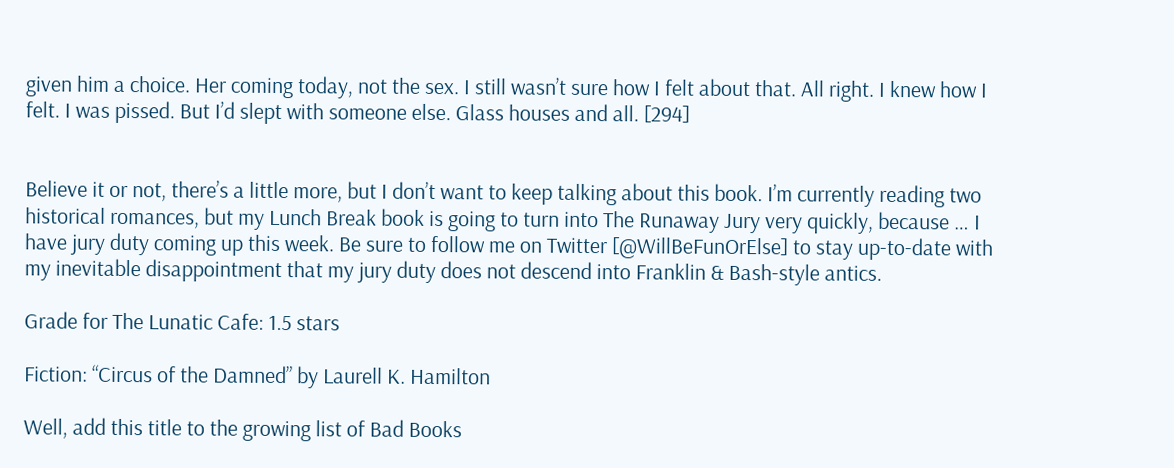given him a choice. Her coming today, not the sex. I still wasn’t sure how I felt about that. All right. I knew how I felt. I was pissed. But I’d slept with someone else. Glass houses and all. [294]


Believe it or not, there’s a little more, but I don’t want to keep talking about this book. I’m currently reading two historical romances, but my Lunch Break book is going to turn into The Runaway Jury very quickly, because … I have jury duty coming up this week. Be sure to follow me on Twitter [@WillBeFunOrElse] to stay up-to-date with my inevitable disappointment that my jury duty does not descend into Franklin & Bash-style antics.

Grade for The Lunatic Cafe: 1.5 stars

Fiction: “Circus of the Damned” by Laurell K. Hamilton

Well, add this title to the growing list of Bad Books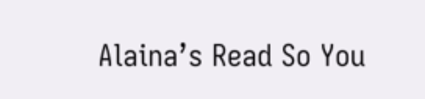Alaina’s Read So You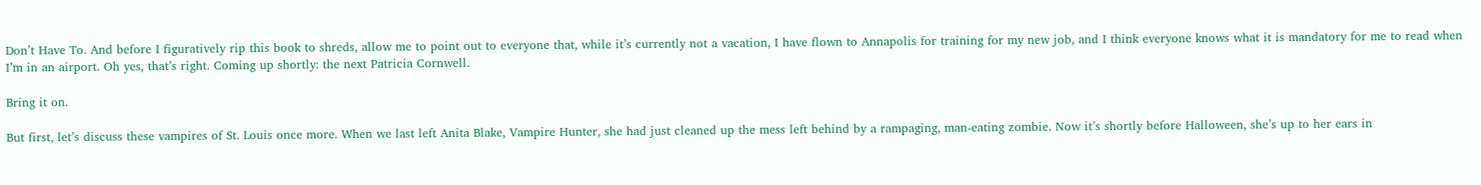Don’t Have To. And before I figuratively rip this book to shreds, allow me to point out to everyone that, while it’s currently not a vacation, I have flown to Annapolis for training for my new job, and I think everyone knows what it is mandatory for me to read when I’m in an airport. Oh yes, that’s right. Coming up shortly: the next Patricia Cornwell.

Bring it on.

But first, let’s discuss these vampires of St. Louis once more. When we last left Anita Blake, Vampire Hunter, she had just cleaned up the mess left behind by a rampaging, man-eating zombie. Now it’s shortly before Halloween, she’s up to her ears in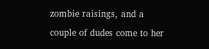zombie raisings, and a couple of dudes come to her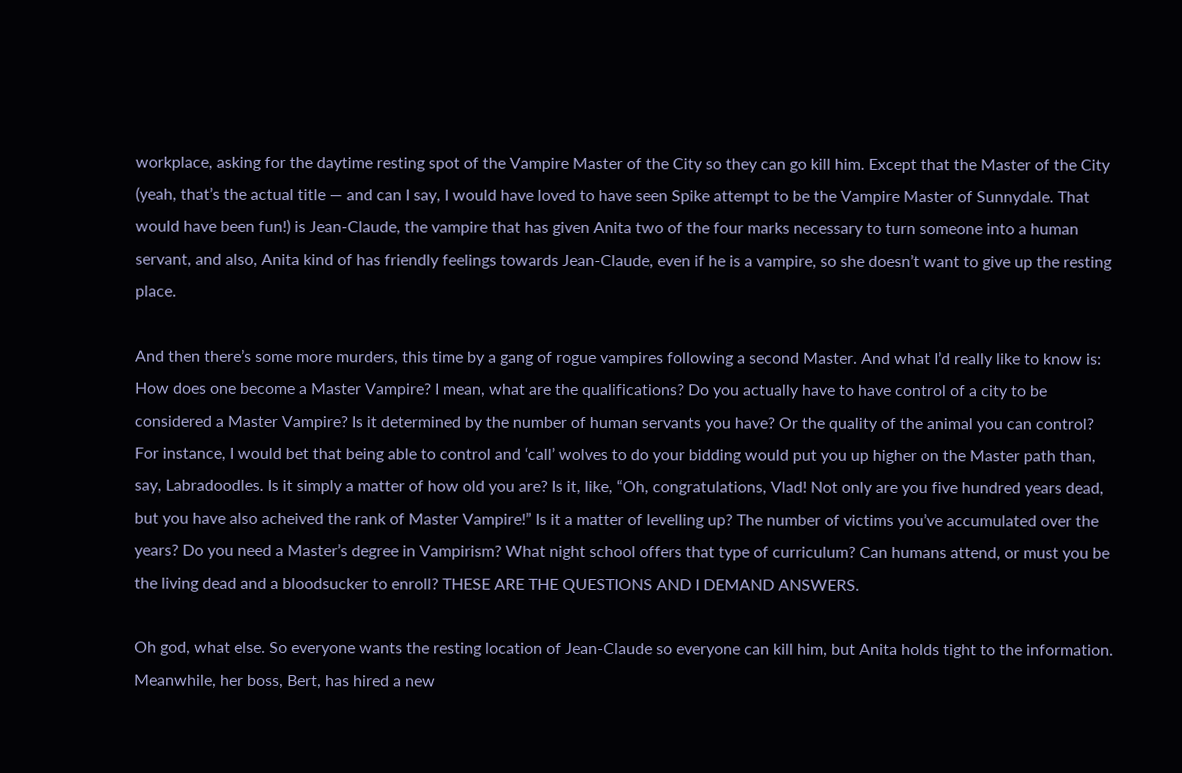workplace, asking for the daytime resting spot of the Vampire Master of the City so they can go kill him. Except that the Master of the City (yeah, that’s the actual title — and can I say, I would have loved to have seen Spike attempt to be the Vampire Master of Sunnydale. That would have been fun!) is Jean-Claude, the vampire that has given Anita two of the four marks necessary to turn someone into a human servant, and also, Anita kind of has friendly feelings towards Jean-Claude, even if he is a vampire, so she doesn’t want to give up the resting place.

And then there’s some more murders, this time by a gang of rogue vampires following a second Master. And what I’d really like to know is: How does one become a Master Vampire? I mean, what are the qualifications? Do you actually have to have control of a city to be considered a Master Vampire? Is it determined by the number of human servants you have? Or the quality of the animal you can control? For instance, I would bet that being able to control and ‘call’ wolves to do your bidding would put you up higher on the Master path than, say, Labradoodles. Is it simply a matter of how old you are? Is it, like, “Oh, congratulations, Vlad! Not only are you five hundred years dead, but you have also acheived the rank of Master Vampire!” Is it a matter of levelling up? The number of victims you’ve accumulated over the years? Do you need a Master’s degree in Vampirism? What night school offers that type of curriculum? Can humans attend, or must you be the living dead and a bloodsucker to enroll? THESE ARE THE QUESTIONS AND I DEMAND ANSWERS.

Oh god, what else. So everyone wants the resting location of Jean-Claude so everyone can kill him, but Anita holds tight to the information. Meanwhile, her boss, Bert, has hired a new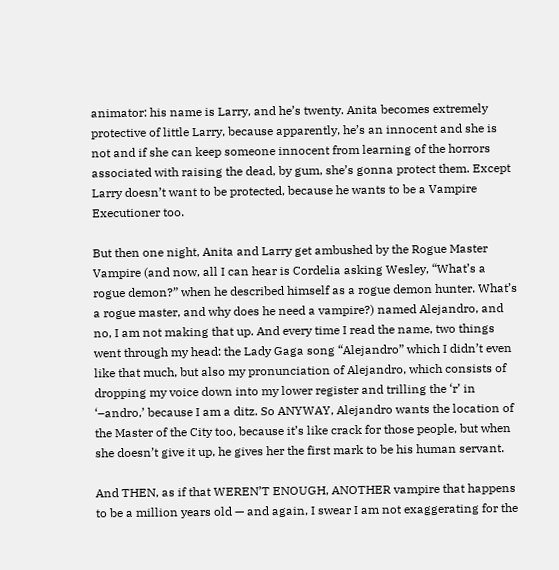animator: his name is Larry, and he’s twenty. Anita becomes extremely protective of little Larry, because apparently, he’s an innocent and she is not and if she can keep someone innocent from learning of the horrors associated with raising the dead, by gum, she’s gonna protect them. Except Larry doesn’t want to be protected, because he wants to be a Vampire Executioner too.

But then one night, Anita and Larry get ambushed by the Rogue Master Vampire (and now, all I can hear is Cordelia asking Wesley, “What’s a rogue demon?” when he described himself as a rogue demon hunter. What’s a rogue master, and why does he need a vampire?) named Alejandro, and no, I am not making that up. And every time I read the name, two things went through my head: the Lady Gaga song “Alejandro” which I didn’t even like that much, but also my pronunciation of Alejandro, which consists of dropping my voice down into my lower register and trilling the ‘r’ in ‘–andro,’ because I am a ditz. So ANYWAY, Alejandro wants the location of the Master of the City too, because it’s like crack for those people, but when she doesn’t give it up, he gives her the first mark to be his human servant.

And THEN, as if that WEREN’T ENOUGH, ANOTHER vampire that happens to be a million years old — and again, I swear I am not exaggerating for the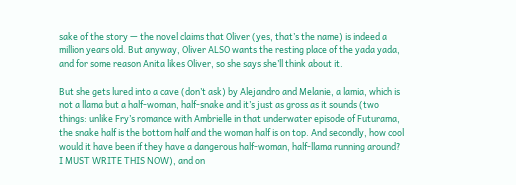sake of the story — the novel claims that Oliver (yes, that’s the name) is indeed a million years old. But anyway, Oliver ALSO wants the resting place of the yada yada, and for some reason Anita likes Oliver, so she says she’ll think about it.

But she gets lured into a cave (don’t ask) by Alejandro and Melanie, a lamia, which is not a llama but a half-woman, half-snake and it’s just as gross as it sounds (two things: unlike Fry’s romance with Ambrielle in that underwater episode of Futurama, the snake half is the bottom half and the woman half is on top. And secondly, how cool would it have been if they have a dangerous half-woman, half-llama running around? I MUST WRITE THIS NOW), and on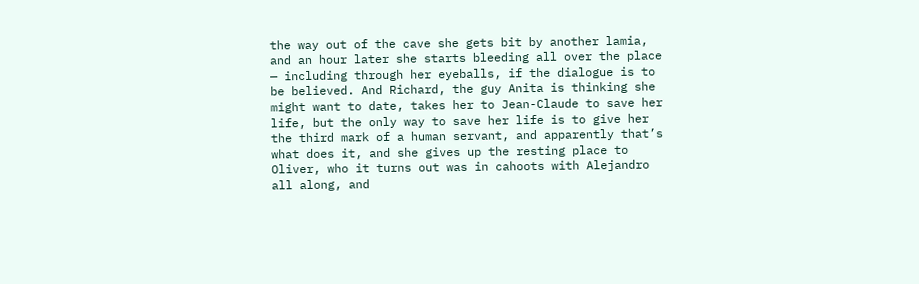the way out of the cave she gets bit by another lamia, and an hour later she starts bleeding all over the place — including through her eyeballs, if the dialogue is to be believed. And Richard, the guy Anita is thinking she might want to date, takes her to Jean-Claude to save her life, but the only way to save her life is to give her the third mark of a human servant, and apparently that’s what does it, and she gives up the resting place to Oliver, who it turns out was in cahoots with Alejandro all along, and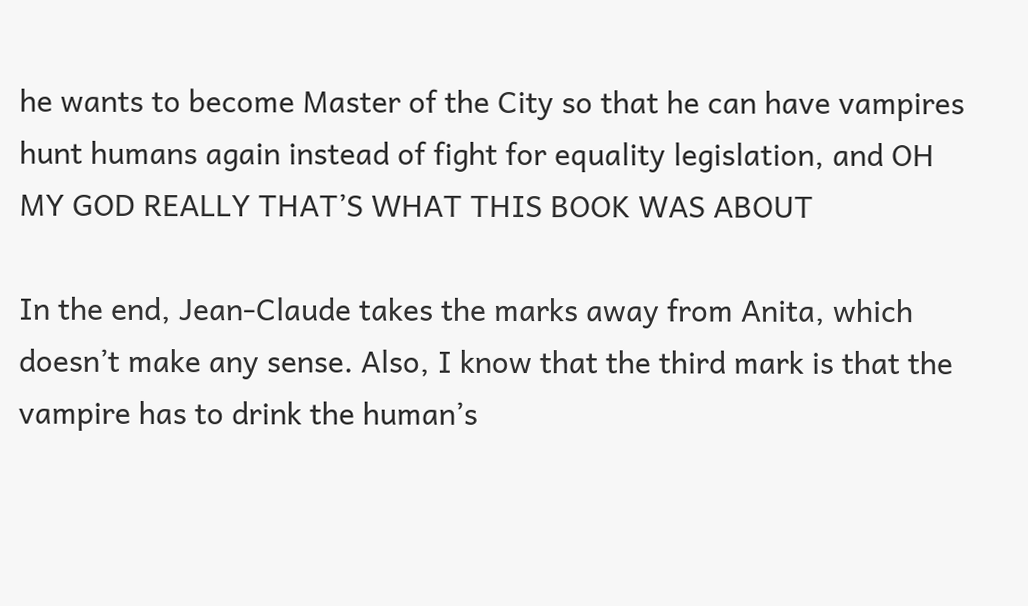he wants to become Master of the City so that he can have vampires hunt humans again instead of fight for equality legislation, and OH MY GOD REALLY THAT’S WHAT THIS BOOK WAS ABOUT

In the end, Jean-Claude takes the marks away from Anita, which doesn’t make any sense. Also, I know that the third mark is that the vampire has to drink the human’s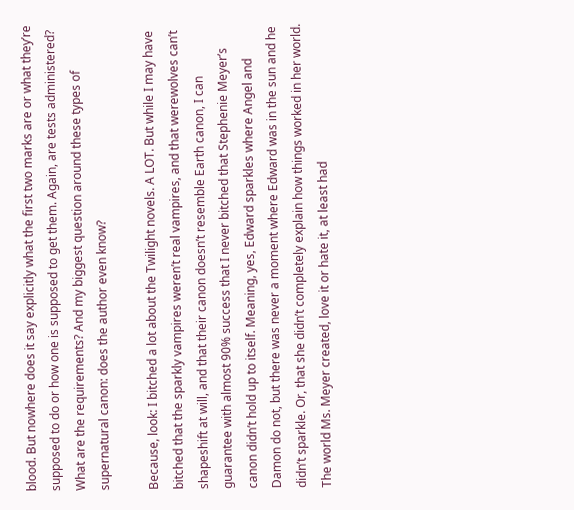blood. But nowhere does it say explicitly what the first two marks are or what they’re supposed to do or how one is supposed to get them. Again, are tests administered? What are the requirements? And my biggest question around these types of supernatural canon: does the author even know?

Because, look: I bitched a lot about the Twilight novels. A LOT. But while I may have bitched that the sparkly vampires weren’t real vampires, and that werewolves can’t shapeshift at will, and that their canon doesn’t resemble Earth canon, I can guarantee with almost 90% success that I never bitched that Stephenie Meyer’s canon didn’t hold up to itself. Meaning, yes, Edward sparkles where Angel and Damon do not, but there was never a moment where Edward was in the sun and he didn’t sparkle. Or, that she didn’t completely explain how things worked in her world. The world Ms. Meyer created, love it or hate it, at least had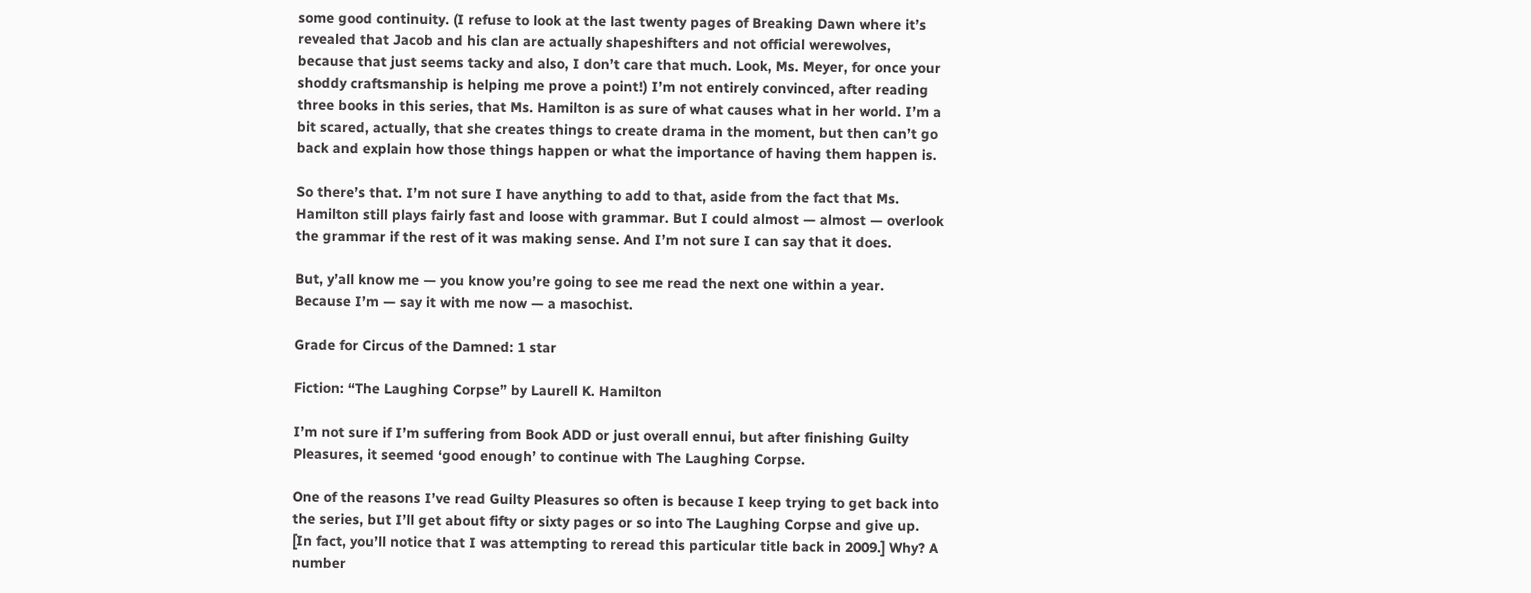some good continuity. (I refuse to look at the last twenty pages of Breaking Dawn where it’s revealed that Jacob and his clan are actually shapeshifters and not official werewolves, because that just seems tacky and also, I don’t care that much. Look, Ms. Meyer, for once your shoddy craftsmanship is helping me prove a point!) I’m not entirely convinced, after reading three books in this series, that Ms. Hamilton is as sure of what causes what in her world. I’m a bit scared, actually, that she creates things to create drama in the moment, but then can’t go back and explain how those things happen or what the importance of having them happen is.

So there’s that. I’m not sure I have anything to add to that, aside from the fact that Ms. Hamilton still plays fairly fast and loose with grammar. But I could almost — almost — overlook the grammar if the rest of it was making sense. And I’m not sure I can say that it does.

But, y’all know me — you know you’re going to see me read the next one within a year. Because I’m — say it with me now — a masochist.

Grade for Circus of the Damned: 1 star

Fiction: “The Laughing Corpse” by Laurell K. Hamilton

I’m not sure if I’m suffering from Book ADD or just overall ennui, but after finishing Guilty Pleasures, it seemed ‘good enough’ to continue with The Laughing Corpse.

One of the reasons I’ve read Guilty Pleasures so often is because I keep trying to get back into the series, but I’ll get about fifty or sixty pages or so into The Laughing Corpse and give up. [In fact, you’ll notice that I was attempting to reread this particular title back in 2009.] Why? A number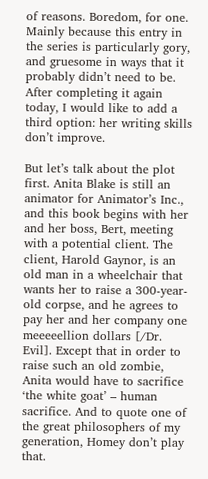of reasons. Boredom, for one. Mainly because this entry in the series is particularly gory, and gruesome in ways that it probably didn’t need to be. After completing it again today, I would like to add a third option: her writing skills don’t improve.

But let’s talk about the plot first. Anita Blake is still an animator for Animator’s Inc., and this book begins with her and her boss, Bert, meeting with a potential client. The client, Harold Gaynor, is an old man in a wheelchair that wants her to raise a 300-year-old corpse, and he agrees to pay her and her company one meeeeellion dollars [/Dr. Evil]. Except that in order to raise such an old zombie, Anita would have to sacrifice ‘the white goat’ – human sacrifice. And to quote one of the great philosophers of my generation, Homey don’t play that.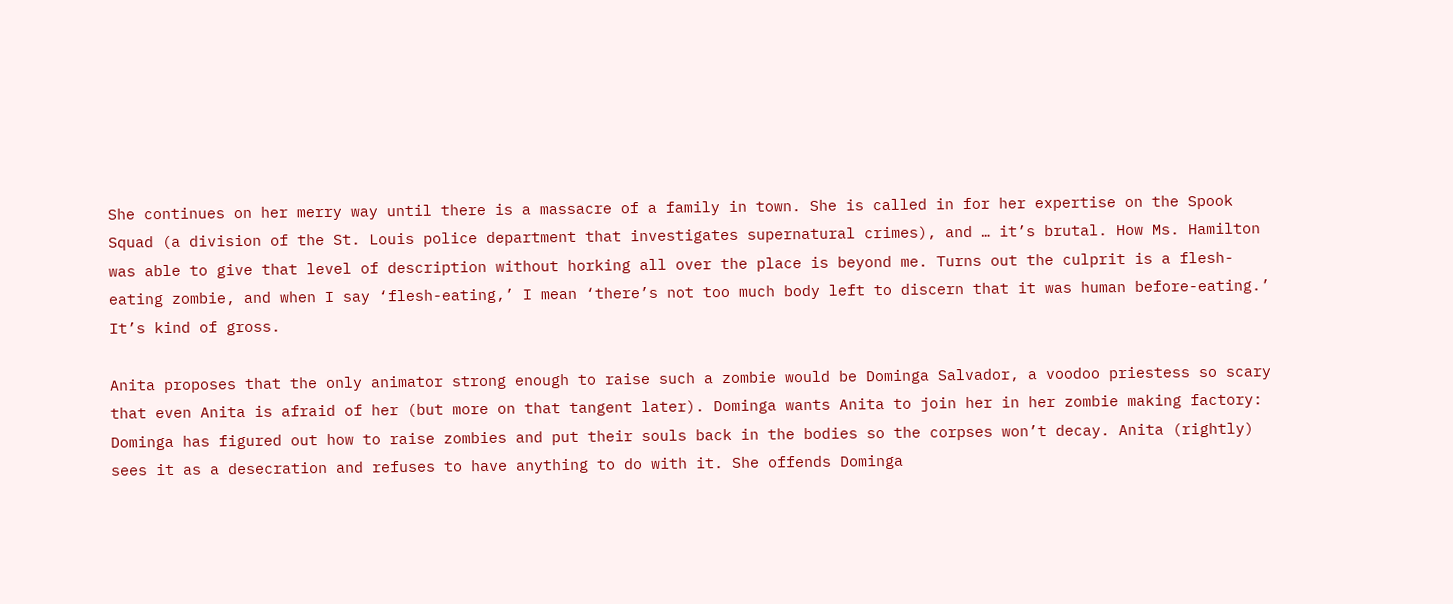She continues on her merry way until there is a massacre of a family in town. She is called in for her expertise on the Spook Squad (a division of the St. Louis police department that investigates supernatural crimes), and … it’s brutal. How Ms. Hamilton was able to give that level of description without horking all over the place is beyond me. Turns out the culprit is a flesh-eating zombie, and when I say ‘flesh-eating,’ I mean ‘there’s not too much body left to discern that it was human before-eating.’ It’s kind of gross.

Anita proposes that the only animator strong enough to raise such a zombie would be Dominga Salvador, a voodoo priestess so scary that even Anita is afraid of her (but more on that tangent later). Dominga wants Anita to join her in her zombie making factory: Dominga has figured out how to raise zombies and put their souls back in the bodies so the corpses won’t decay. Anita (rightly) sees it as a desecration and refuses to have anything to do with it. She offends Dominga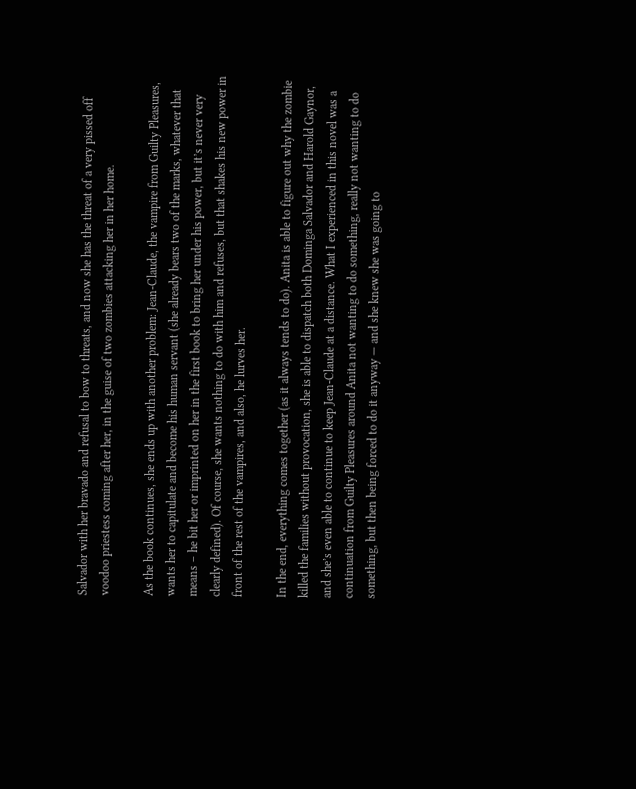Salvador with her bravado and refusal to bow to threats, and now she has the threat of a very pissed off voodoo priestess coming after her, in the guise of two zombies attacking her in her home.

As the book continues, she ends up with another problem: Jean-Claude, the vampire from Guilty Pleasures, wants her to capitulate and become his human servant (she already bears two of the marks, whatever that means – he bit her or imprinted on her in the first book to bring her under his power, but it’s never very clearly defined). Of course, she wants nothing to do with him and refuses, but that shakes his new power in front of the rest of the vampires, and also, he lurves her.

In the end, everything comes together (as it always tends to do). Anita is able to figure out why the zombie killed the families without provocation, she is able to dispatch both Dominga Salvador and Harold Gaynor, and she’s even able to continue to keep Jean-Claude at a distance. What I experienced in this novel was a continuation from Guilty Pleasures around Anita not wanting to do something, really not wanting to do something, but then being forced to do it anyway — and she knew she was going to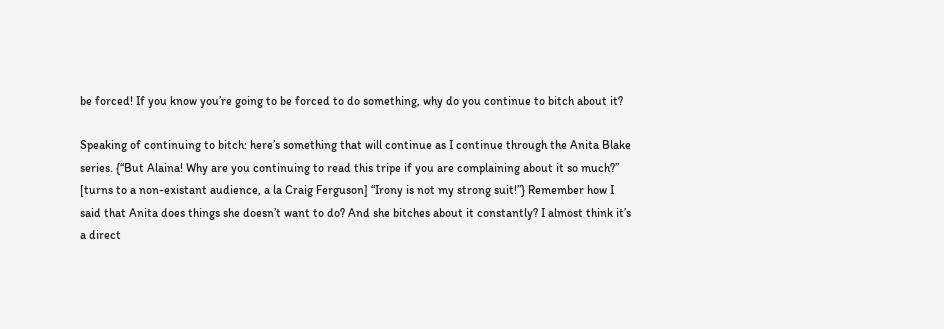be forced! If you know you’re going to be forced to do something, why do you continue to bitch about it?

Speaking of continuing to bitch: here’s something that will continue as I continue through the Anita Blake series. {“But Alaina! Why are you continuing to read this tripe if you are complaining about it so much?” [turns to a non-existant audience, a la Craig Ferguson] “Irony is not my strong suit!”} Remember how I said that Anita does things she doesn’t want to do? And she bitches about it constantly? I almost think it’s a direct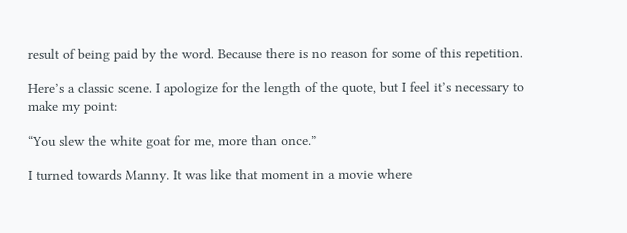result of being paid by the word. Because there is no reason for some of this repetition.

Here’s a classic scene. I apologize for the length of the quote, but I feel it’s necessary to make my point:

“You slew the white goat for me, more than once.”

I turned towards Manny. It was like that moment in a movie where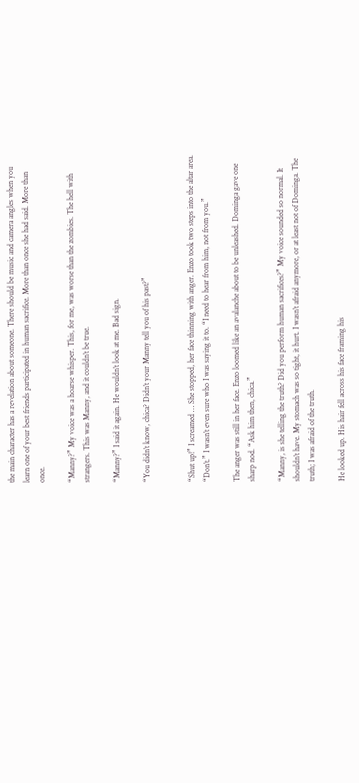the main character has a revelation about someone. There should be music and camera angles when you learn one of your best friends participated in human sacrifice. More than once she had said. More than once.

“Manny?” My voice was a hoarse whisper. This, for me, was worse than the zombies. The hell with strangers. This was Manny, and it couldn’t be true.

“Manny?” I said it again. He wouldn’t look at me. Bad sign.

“You didn’t know, chica? Didn’t your Manny tell you of his past?”


“Shut up!” I screamed … She stopped, her face thinning with anger. Enzo took two steps into the altar area. “Don’t.” I wasn’t even sure who I was saying it to. “I need to hear from him, not from you.”

The anger was still in her face. Enzo loomed like an avalanche about to be unleashed. Dominga gave one sharp nod. “Ask him then, chica.”

“Manny, is she telling the truth? Did you perform human sacrifices?” My voice sounded so normal. It shouldn’t have. My stomach was so tight, it hurt. I wasn’t afraid anymore, or at least not of Dominga. The truth; I was afraid of the truth.

He looked up. His hair fell across his face framing his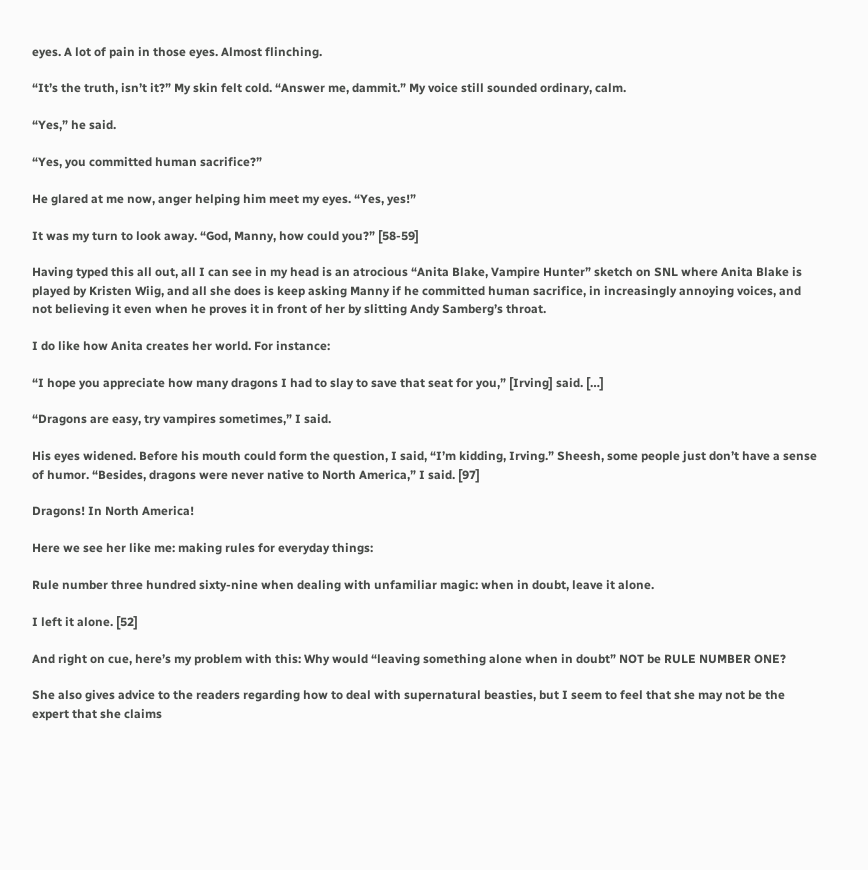eyes. A lot of pain in those eyes. Almost flinching.

“It’s the truth, isn’t it?” My skin felt cold. “Answer me, dammit.” My voice still sounded ordinary, calm.

“Yes,” he said.

“Yes, you committed human sacrifice?”

He glared at me now, anger helping him meet my eyes. “Yes, yes!”

It was my turn to look away. “God, Manny, how could you?” [58-59]

Having typed this all out, all I can see in my head is an atrocious “Anita Blake, Vampire Hunter” sketch on SNL where Anita Blake is played by Kristen Wiig, and all she does is keep asking Manny if he committed human sacrifice, in increasingly annoying voices, and not believing it even when he proves it in front of her by slitting Andy Samberg’s throat.

I do like how Anita creates her world. For instance:

“I hope you appreciate how many dragons I had to slay to save that seat for you,” [Irving] said. […]

“Dragons are easy, try vampires sometimes,” I said.

His eyes widened. Before his mouth could form the question, I said, “I’m kidding, Irving.” Sheesh, some people just don’t have a sense of humor. “Besides, dragons were never native to North America,” I said. [97]

Dragons! In North America!

Here we see her like me: making rules for everyday things:

Rule number three hundred sixty-nine when dealing with unfamiliar magic: when in doubt, leave it alone.

I left it alone. [52]

And right on cue, here’s my problem with this: Why would “leaving something alone when in doubt” NOT be RULE NUMBER ONE?

She also gives advice to the readers regarding how to deal with supernatural beasties, but I seem to feel that she may not be the expert that she claims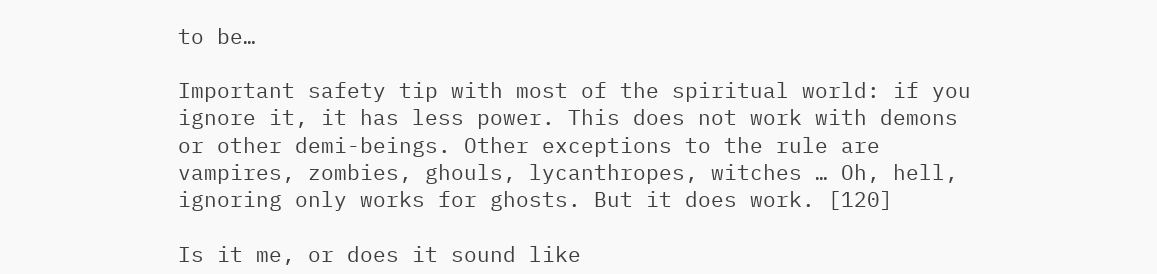to be…

Important safety tip with most of the spiritual world: if you ignore it, it has less power. This does not work with demons or other demi-beings. Other exceptions to the rule are vampires, zombies, ghouls, lycanthropes, witches … Oh, hell, ignoring only works for ghosts. But it does work. [120]

Is it me, or does it sound like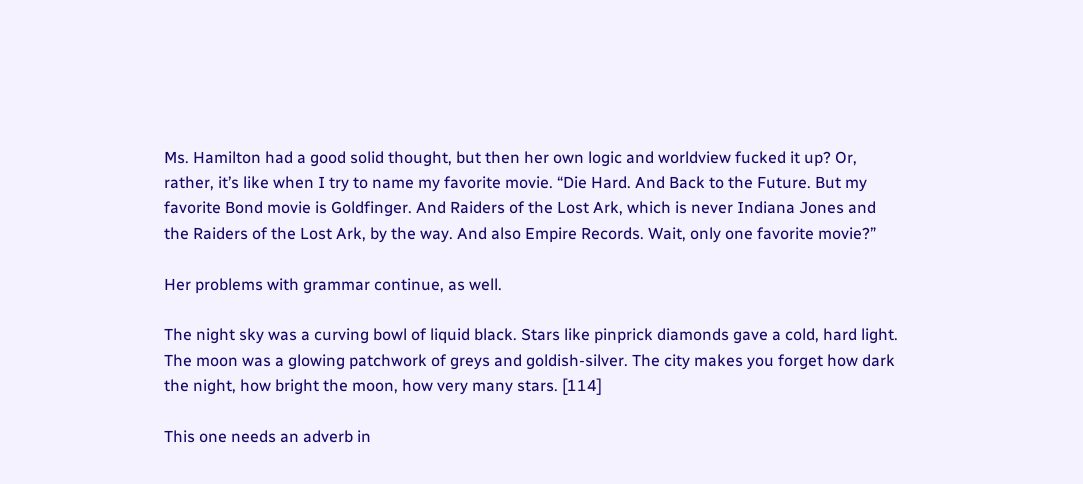Ms. Hamilton had a good solid thought, but then her own logic and worldview fucked it up? Or, rather, it’s like when I try to name my favorite movie. “Die Hard. And Back to the Future. But my favorite Bond movie is Goldfinger. And Raiders of the Lost Ark, which is never Indiana Jones and the Raiders of the Lost Ark, by the way. And also Empire Records. Wait, only one favorite movie?”

Her problems with grammar continue, as well.

The night sky was a curving bowl of liquid black. Stars like pinprick diamonds gave a cold, hard light. The moon was a glowing patchwork of greys and goldish-silver. The city makes you forget how dark the night, how bright the moon, how very many stars. [114]

This one needs an adverb in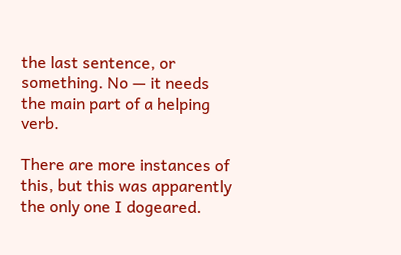the last sentence, or something. No — it needs the main part of a helping verb.

There are more instances of this, but this was apparently the only one I dogeared.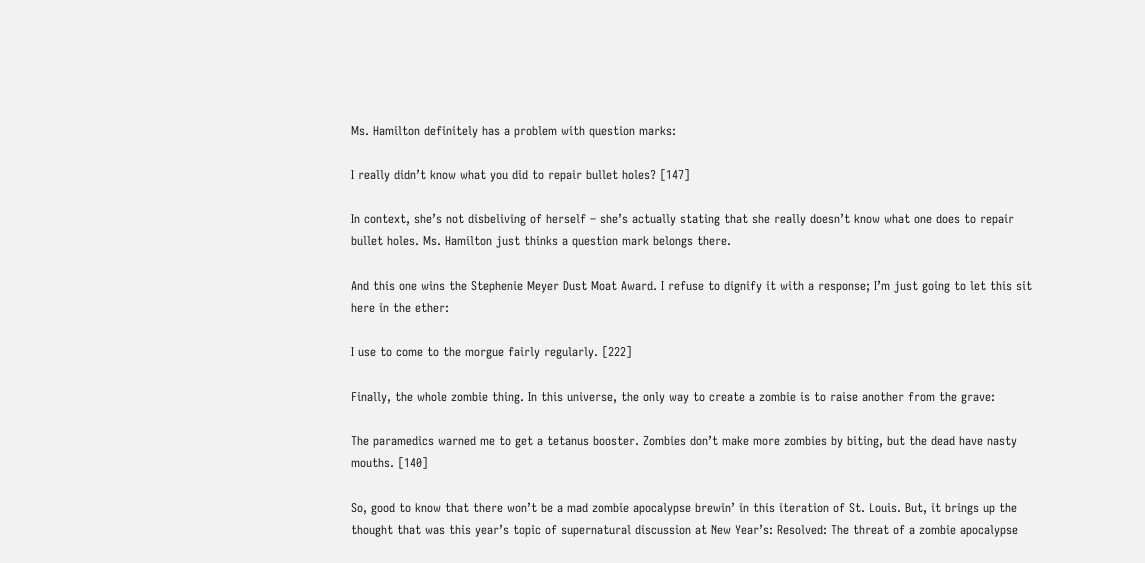Ms. Hamilton definitely has a problem with question marks:

I really didn’t know what you did to repair bullet holes? [147]

In context, she’s not disbeliving of herself – she’s actually stating that she really doesn’t know what one does to repair bullet holes. Ms. Hamilton just thinks a question mark belongs there.

And this one wins the Stephenie Meyer Dust Moat Award. I refuse to dignify it with a response; I’m just going to let this sit here in the ether:

I use to come to the morgue fairly regularly. [222]

Finally, the whole zombie thing. In this universe, the only way to create a zombie is to raise another from the grave:

The paramedics warned me to get a tetanus booster. Zombies don’t make more zombies by biting, but the dead have nasty mouths. [140]

So, good to know that there won’t be a mad zombie apocalypse brewin’ in this iteration of St. Louis. But, it brings up the thought that was this year’s topic of supernatural discussion at New Year’s: Resolved: The threat of a zombie apocalypse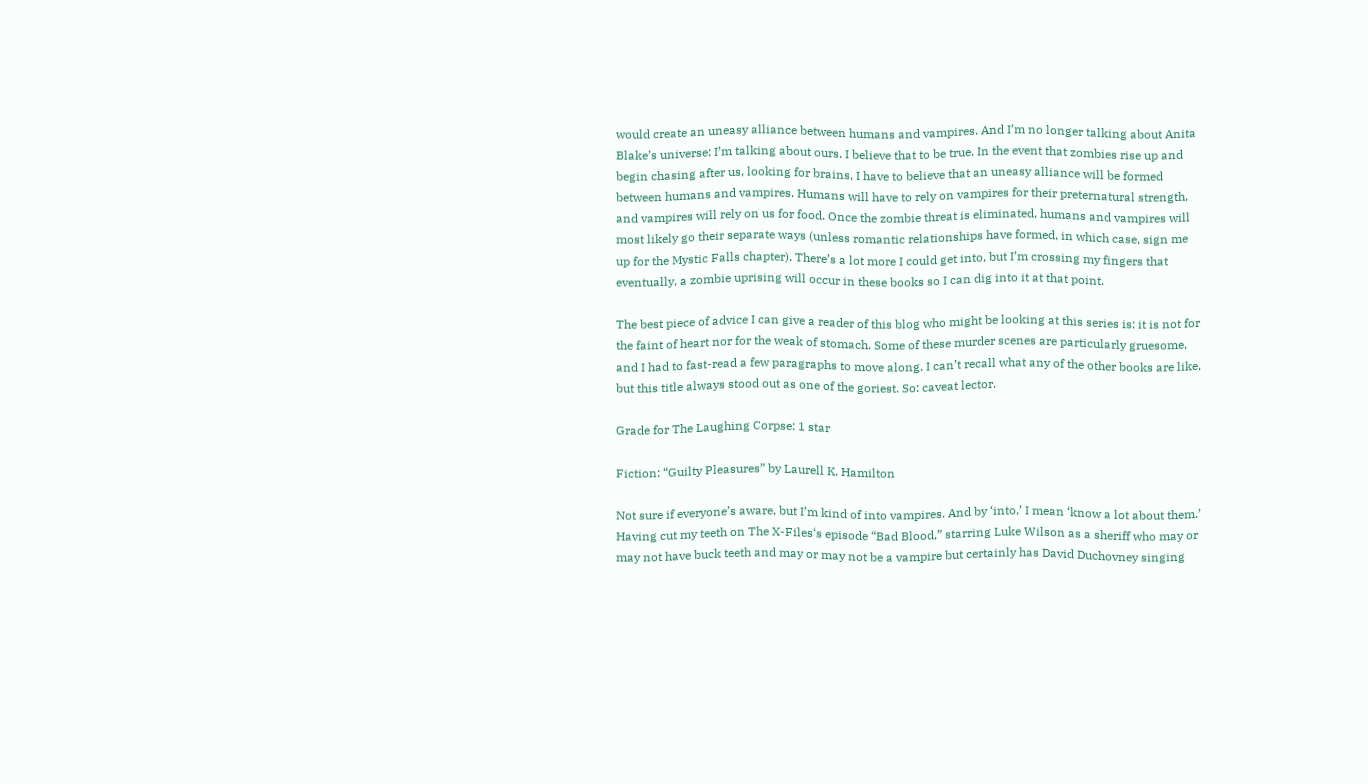would create an uneasy alliance between humans and vampires. And I’m no longer talking about Anita Blake’s universe: I’m talking about ours. I believe that to be true. In the event that zombies rise up and begin chasing after us, looking for brains, I have to believe that an uneasy alliance will be formed between humans and vampires. Humans will have to rely on vampires for their preternatural strength, and vampires will rely on us for food. Once the zombie threat is eliminated, humans and vampires will most likely go their separate ways (unless romantic relationships have formed, in which case, sign me up for the Mystic Falls chapter). There’s a lot more I could get into, but I’m crossing my fingers that eventually, a zombie uprising will occur in these books so I can dig into it at that point.

The best piece of advice I can give a reader of this blog who might be looking at this series is: it is not for the faint of heart nor for the weak of stomach. Some of these murder scenes are particularly gruesome, and I had to fast-read a few paragraphs to move along. I can’t recall what any of the other books are like, but this title always stood out as one of the goriest. So: caveat lector.

Grade for The Laughing Corpse: 1 star

Fiction: “Guilty Pleasures” by Laurell K. Hamilton

Not sure if everyone’s aware, but I’m kind of into vampires. And by ‘into,’ I mean ‘know a lot about them.’ Having cut my teeth on The X-Files‘s episode “Bad Blood,” starring Luke Wilson as a sheriff who may or may not have buck teeth and may or may not be a vampire but certainly has David Duchovney singing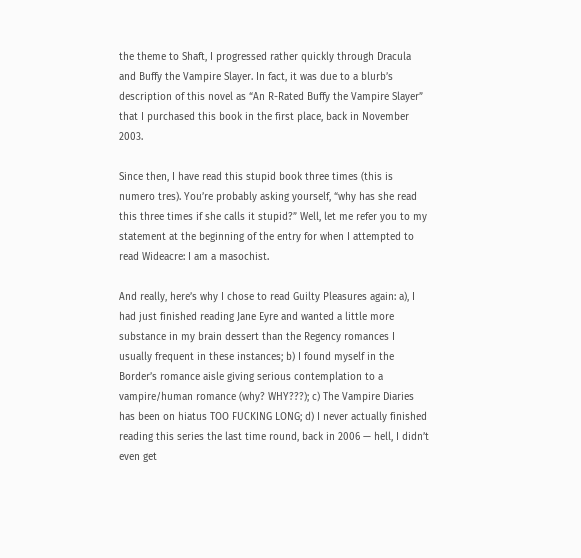the theme to Shaft, I progressed rather quickly through Dracula and Buffy the Vampire Slayer. In fact, it was due to a blurb’s description of this novel as “An R-Rated Buffy the Vampire Slayer” that I purchased this book in the first place, back in November 2003.

Since then, I have read this stupid book three times (this is numero tres). You’re probably asking yourself, “why has she read this three times if she calls it stupid?” Well, let me refer you to my statement at the beginning of the entry for when I attempted to read Wideacre: I am a masochist.

And really, here’s why I chose to read Guilty Pleasures again: a), I had just finished reading Jane Eyre and wanted a little more substance in my brain dessert than the Regency romances I usually frequent in these instances; b) I found myself in the Border’s romance aisle giving serious contemplation to a vampire/human romance (why? WHY???); c) The Vampire Diaries has been on hiatus TOO FUCKING LONG; d) I never actually finished reading this series the last time round, back in 2006 — hell, I didn’t even get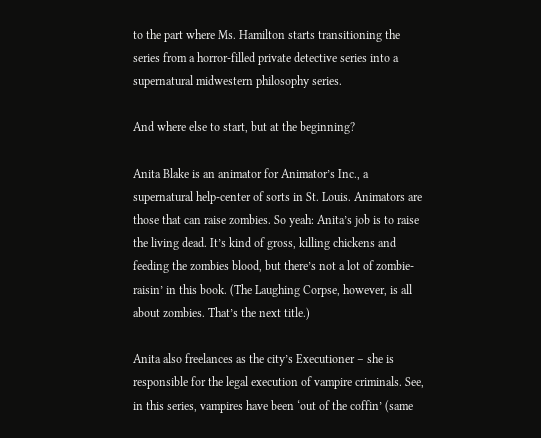to the part where Ms. Hamilton starts transitioning the series from a horror-filled private detective series into a supernatural midwestern philosophy series.

And where else to start, but at the beginning?

Anita Blake is an animator for Animator’s Inc., a supernatural help-center of sorts in St. Louis. Animators are those that can raise zombies. So yeah: Anita’s job is to raise the living dead. It’s kind of gross, killing chickens and feeding the zombies blood, but there’s not a lot of zombie-raisin’ in this book. (The Laughing Corpse, however, is all about zombies. That’s the next title.)

Anita also freelances as the city’s Executioner – she is responsible for the legal execution of vampire criminals. See, in this series, vampires have been ‘out of the coffin’ (same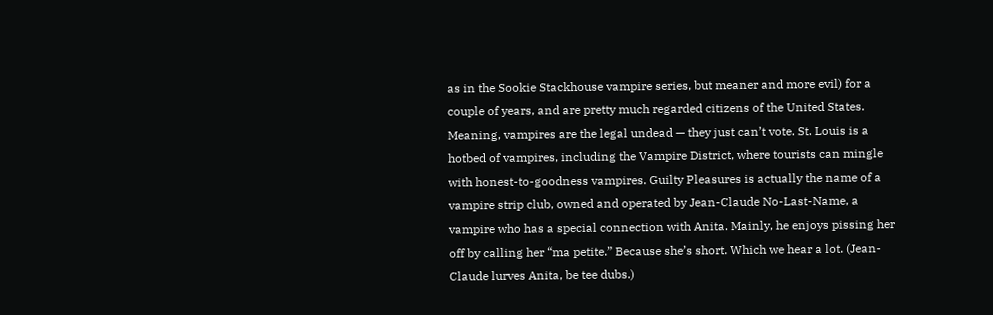as in the Sookie Stackhouse vampire series, but meaner and more evil) for a couple of years, and are pretty much regarded citizens of the United States. Meaning, vampires are the legal undead — they just can’t vote. St. Louis is a hotbed of vampires, including the Vampire District, where tourists can mingle with honest-to-goodness vampires. Guilty Pleasures is actually the name of a vampire strip club, owned and operated by Jean-Claude No-Last-Name, a vampire who has a special connection with Anita. Mainly, he enjoys pissing her off by calling her “ma petite.” Because she’s short. Which we hear a lot. (Jean-Claude lurves Anita, be tee dubs.)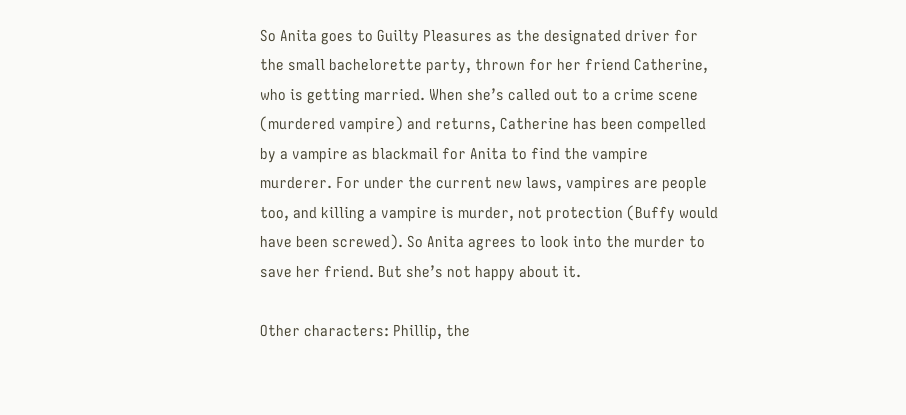So Anita goes to Guilty Pleasures as the designated driver for the small bachelorette party, thrown for her friend Catherine, who is getting married. When she’s called out to a crime scene (murdered vampire) and returns, Catherine has been compelled by a vampire as blackmail for Anita to find the vampire murderer. For under the current new laws, vampires are people too, and killing a vampire is murder, not protection (Buffy would have been screwed). So Anita agrees to look into the murder to save her friend. But she’s not happy about it.

Other characters: Phillip, the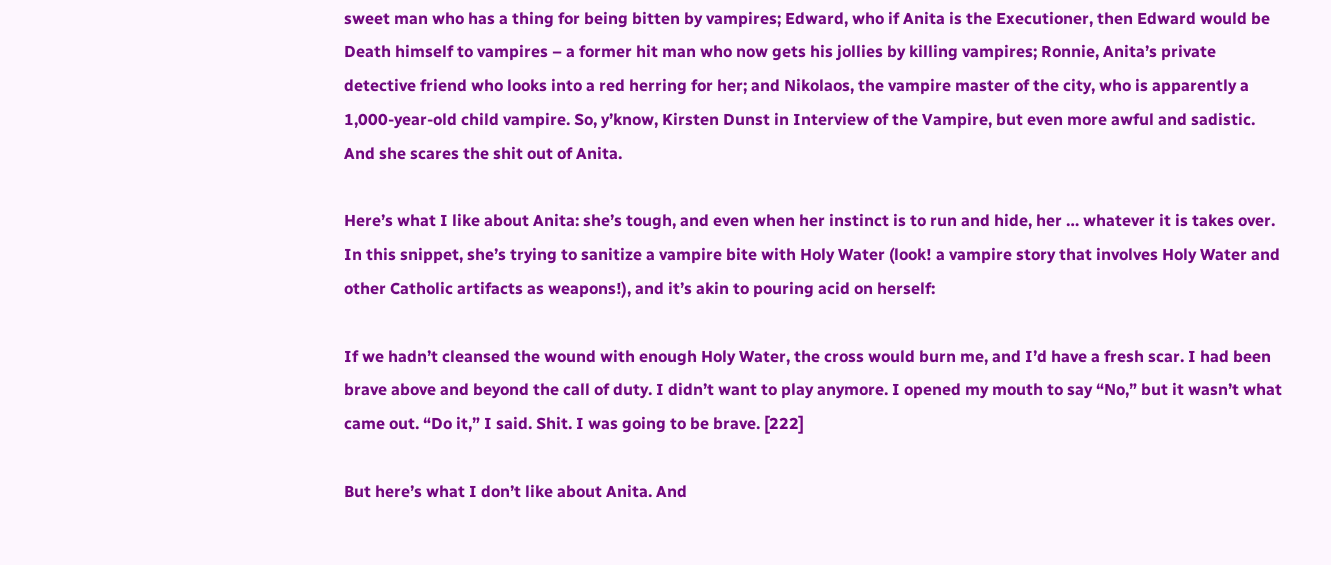sweet man who has a thing for being bitten by vampires; Edward, who if Anita is the Executioner, then Edward would be Death himself to vampires – a former hit man who now gets his jollies by killing vampires; Ronnie, Anita’s private detective friend who looks into a red herring for her; and Nikolaos, the vampire master of the city, who is apparently a 1,000-year-old child vampire. So, y’know, Kirsten Dunst in Interview of the Vampire, but even more awful and sadistic. And she scares the shit out of Anita.

Here’s what I like about Anita: she’s tough, and even when her instinct is to run and hide, her … whatever it is takes over. In this snippet, she’s trying to sanitize a vampire bite with Holy Water (look! a vampire story that involves Holy Water and other Catholic artifacts as weapons!), and it’s akin to pouring acid on herself:

If we hadn’t cleansed the wound with enough Holy Water, the cross would burn me, and I’d have a fresh scar. I had been brave above and beyond the call of duty. I didn’t want to play anymore. I opened my mouth to say “No,” but it wasn’t what came out. “Do it,” I said. Shit. I was going to be brave. [222]

But here’s what I don’t like about Anita. And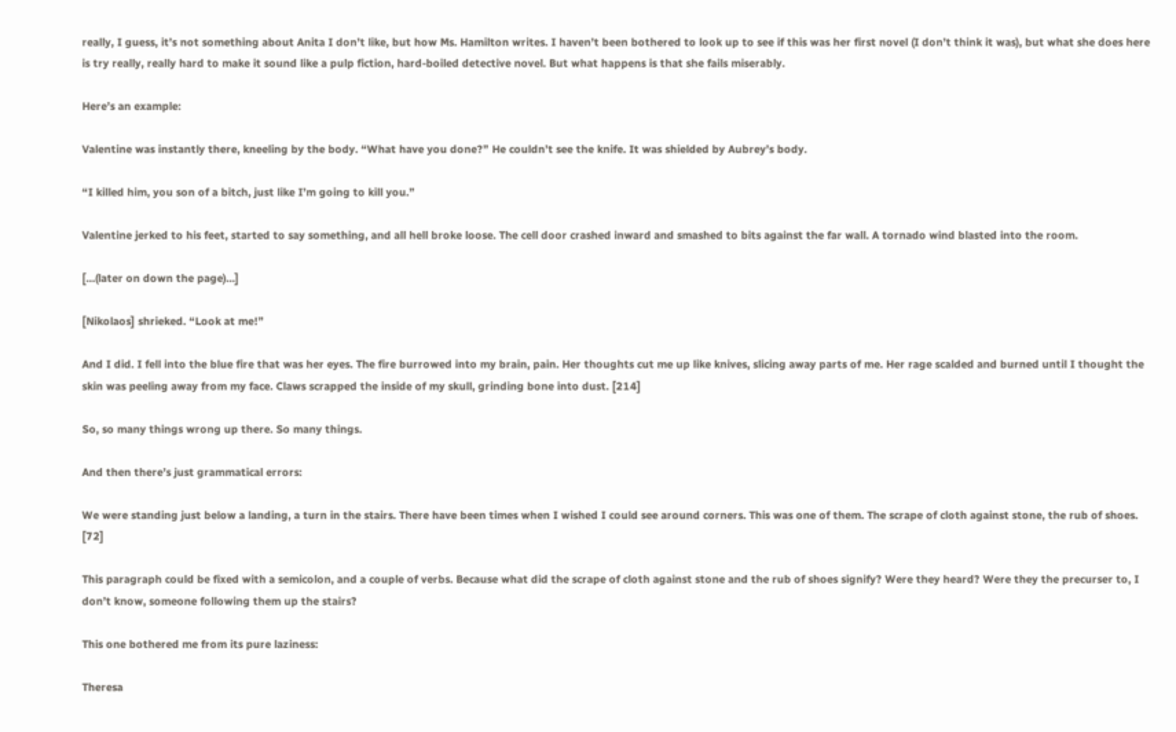really, I guess, it’s not something about Anita I don’t like, but how Ms. Hamilton writes. I haven’t been bothered to look up to see if this was her first novel (I don’t think it was), but what she does here is try really, really hard to make it sound like a pulp fiction, hard-boiled detective novel. But what happens is that she fails miserably.

Here’s an example:

Valentine was instantly there, kneeling by the body. “What have you done?” He couldn’t see the knife. It was shielded by Aubrey’s body.

“I killed him, you son of a bitch, just like I’m going to kill you.”

Valentine jerked to his feet, started to say something, and all hell broke loose. The cell door crashed inward and smashed to bits against the far wall. A tornado wind blasted into the room.

[…(later on down the page)…]

[Nikolaos] shrieked. “Look at me!”

And I did. I fell into the blue fire that was her eyes. The fire burrowed into my brain, pain. Her thoughts cut me up like knives, slicing away parts of me. Her rage scalded and burned until I thought the skin was peeling away from my face. Claws scrapped the inside of my skull, grinding bone into dust. [214]

So, so many things wrong up there. So many things.

And then there’s just grammatical errors:

We were standing just below a landing, a turn in the stairs. There have been times when I wished I could see around corners. This was one of them. The scrape of cloth against stone, the rub of shoes. [72]

This paragraph could be fixed with a semicolon, and a couple of verbs. Because what did the scrape of cloth against stone and the rub of shoes signify? Were they heard? Were they the precurser to, I don’t know, someone following them up the stairs?

This one bothered me from its pure laziness:

Theresa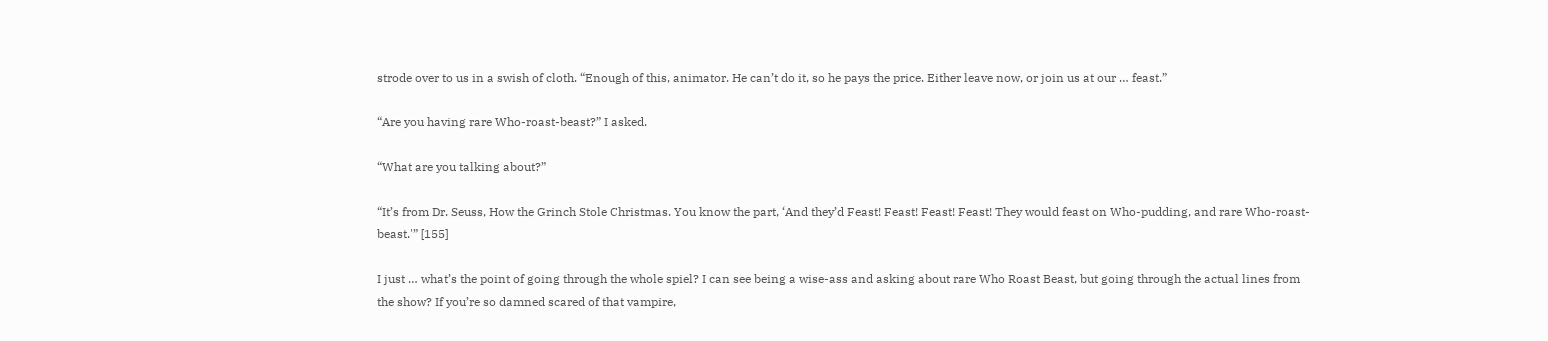strode over to us in a swish of cloth. “Enough of this, animator. He can’t do it, so he pays the price. Either leave now, or join us at our … feast.”

“Are you having rare Who-roast-beast?” I asked.

“What are you talking about?”

“It’s from Dr. Seuss, How the Grinch Stole Christmas. You know the part, ‘And they’d Feast! Feast! Feast! Feast! They would feast on Who-pudding, and rare Who-roast-beast.'” [155]

I just … what’s the point of going through the whole spiel? I can see being a wise-ass and asking about rare Who Roast Beast, but going through the actual lines from the show? If you’re so damned scared of that vampire,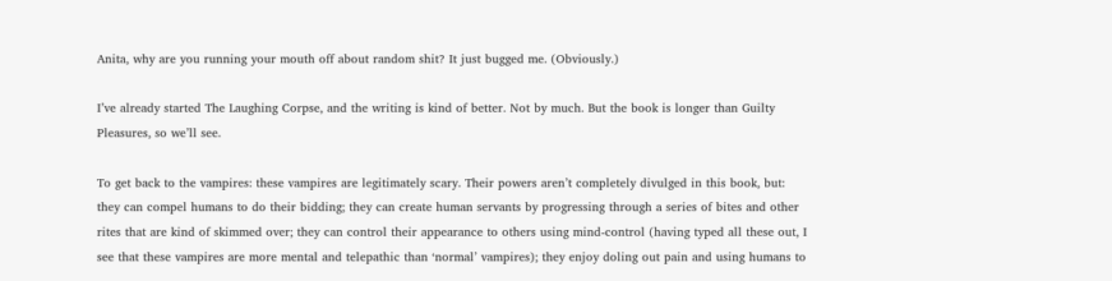Anita, why are you running your mouth off about random shit? It just bugged me. (Obviously.)

I’ve already started The Laughing Corpse, and the writing is kind of better. Not by much. But the book is longer than Guilty Pleasures, so we’ll see.

To get back to the vampires: these vampires are legitimately scary. Their powers aren’t completely divulged in this book, but: they can compel humans to do their bidding; they can create human servants by progressing through a series of bites and other rites that are kind of skimmed over; they can control their appearance to others using mind-control (having typed all these out, I see that these vampires are more mental and telepathic than ‘normal’ vampires); they enjoy doling out pain and using humans to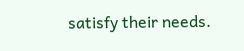satisfy their needs.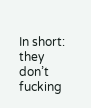In short: they don’t fucking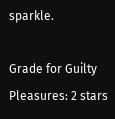sparkle.

Grade for Guilty Pleasures: 2 stars